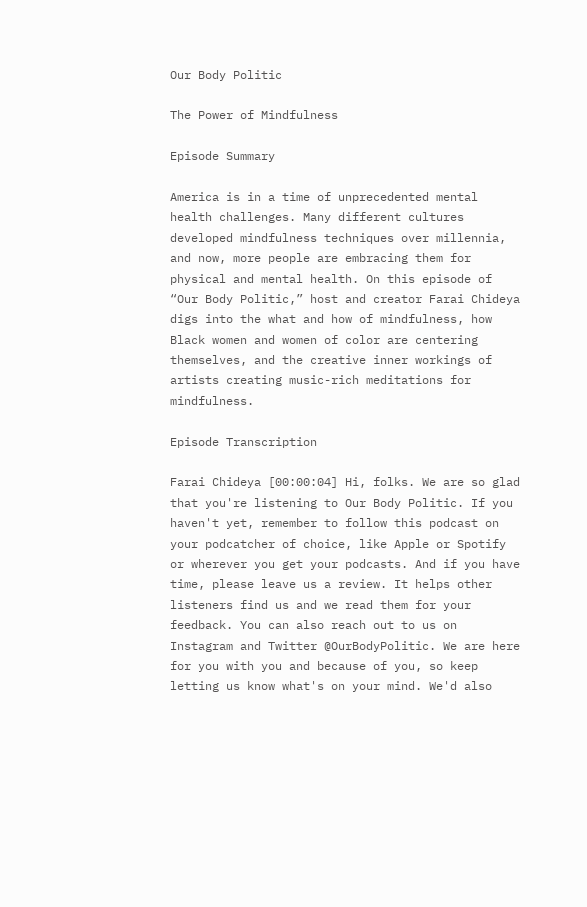Our Body Politic

The Power of Mindfulness

Episode Summary

America is in a time of unprecedented mental health challenges. Many different cultures developed mindfulness techniques over millennia, and now, more people are embracing them for physical and mental health. On this episode of “Our Body Politic,” host and creator Farai Chideya digs into the what and how of mindfulness, how Black women and women of color are centering themselves, and the creative inner workings of artists creating music-rich meditations for mindfulness.

Episode Transcription

Farai Chideya [00:00:04] Hi, folks. We are so glad that you're listening to Our Body Politic. If you haven't yet, remember to follow this podcast on your podcatcher of choice, like Apple or Spotify or wherever you get your podcasts. And if you have time, please leave us a review. It helps other listeners find us and we read them for your feedback. You can also reach out to us on Instagram and Twitter @OurBodyPolitic. We are here for you with you and because of you, so keep letting us know what's on your mind. We'd also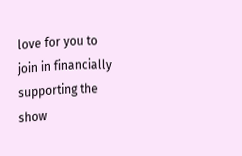love for you to join in financially supporting the show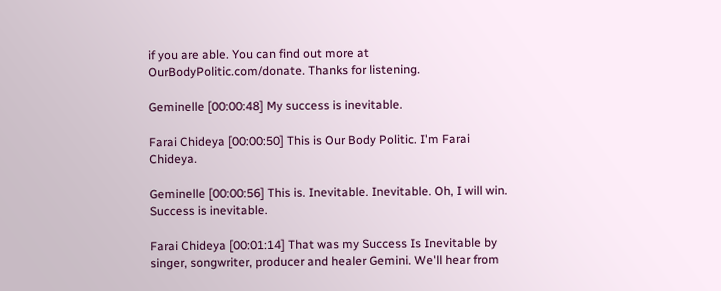if you are able. You can find out more at OurBodyPolitic.com/donate. Thanks for listening.

Geminelle [00:00:48] My success is inevitable.

Farai Chideya [00:00:50] This is Our Body Politic. I'm Farai Chideya.

Geminelle [00:00:56] This is. Inevitable. Inevitable. Oh, I will win. Success is inevitable.

Farai Chideya [00:01:14] That was my Success Is Inevitable by singer, songwriter, producer and healer Gemini. We'll hear from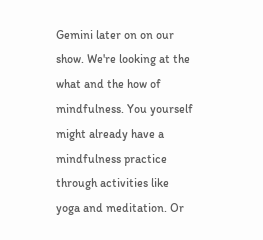Gemini later on on our show. We're looking at the what and the how of mindfulness. You yourself might already have a mindfulness practice through activities like yoga and meditation. Or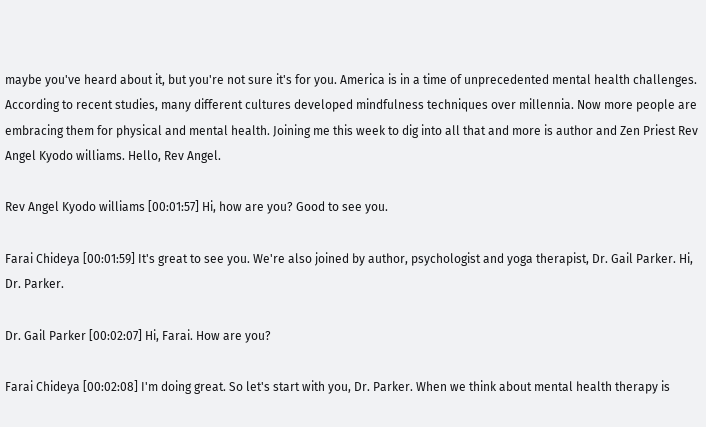maybe you've heard about it, but you're not sure it's for you. America is in a time of unprecedented mental health challenges. According to recent studies, many different cultures developed mindfulness techniques over millennia. Now more people are embracing them for physical and mental health. Joining me this week to dig into all that and more is author and Zen Priest Rev Angel Kyodo williams. Hello, Rev Angel.

Rev Angel Kyodo williams [00:01:57] Hi, how are you? Good to see you.

Farai Chideya [00:01:59] It's great to see you. We're also joined by author, psychologist and yoga therapist, Dr. Gail Parker. Hi, Dr. Parker.

Dr. Gail Parker [00:02:07] Hi, Farai. How are you?

Farai Chideya [00:02:08] I'm doing great. So let's start with you, Dr. Parker. When we think about mental health therapy is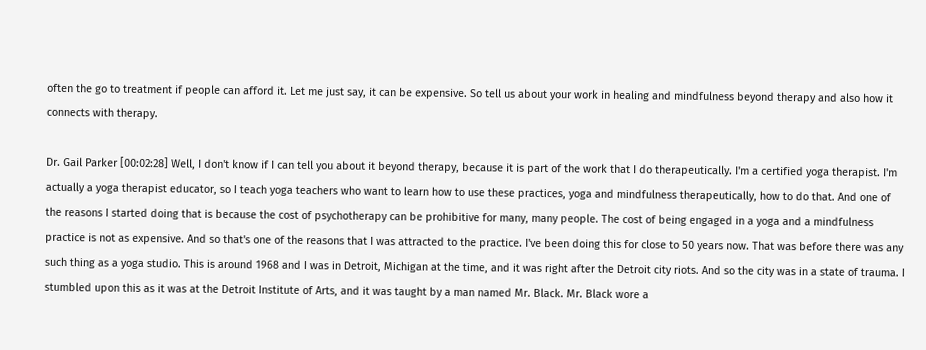often the go to treatment if people can afford it. Let me just say, it can be expensive. So tell us about your work in healing and mindfulness beyond therapy and also how it connects with therapy.

Dr. Gail Parker [00:02:28] Well, I don't know if I can tell you about it beyond therapy, because it is part of the work that I do therapeutically. I'm a certified yoga therapist. I'm actually a yoga therapist educator, so I teach yoga teachers who want to learn how to use these practices, yoga and mindfulness therapeutically, how to do that. And one of the reasons I started doing that is because the cost of psychotherapy can be prohibitive for many, many people. The cost of being engaged in a yoga and a mindfulness practice is not as expensive. And so that's one of the reasons that I was attracted to the practice. I've been doing this for close to 50 years now. That was before there was any such thing as a yoga studio. This is around 1968 and I was in Detroit, Michigan at the time, and it was right after the Detroit city riots. And so the city was in a state of trauma. I stumbled upon this as it was at the Detroit Institute of Arts, and it was taught by a man named Mr. Black. Mr. Black wore a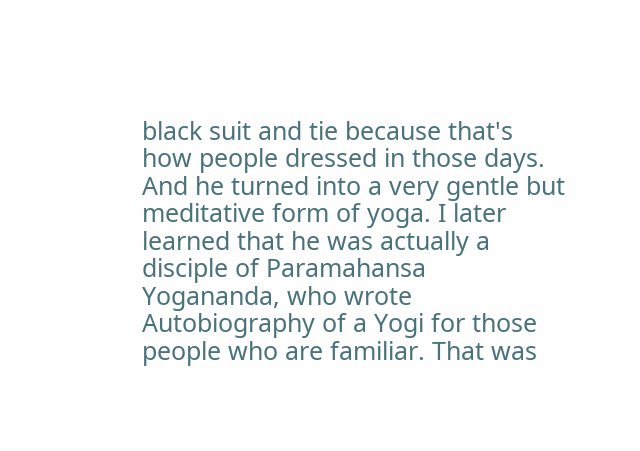black suit and tie because that's how people dressed in those days. And he turned into a very gentle but meditative form of yoga. I later learned that he was actually a disciple of Paramahansa Yogananda, who wrote Autobiography of a Yogi for those people who are familiar. That was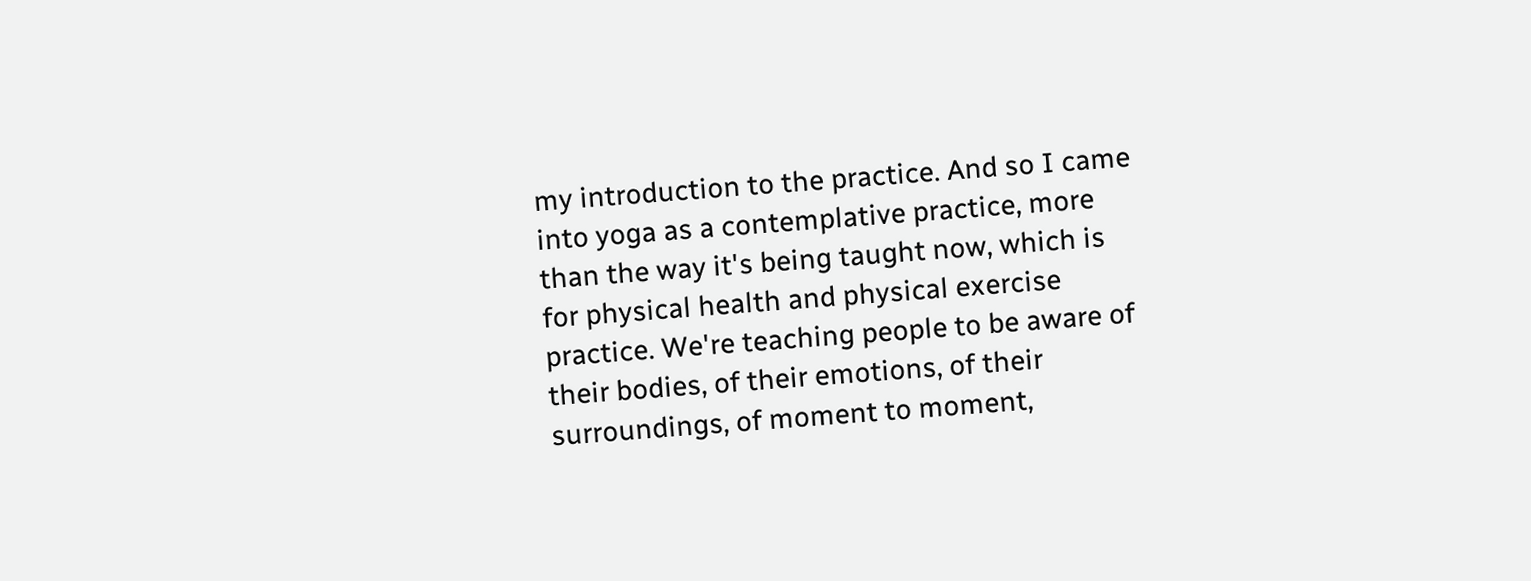my introduction to the practice. And so I came into yoga as a contemplative practice, more than the way it's being taught now, which is for physical health and physical exercise practice. We're teaching people to be aware of their bodies, of their emotions, of their surroundings, of moment to moment,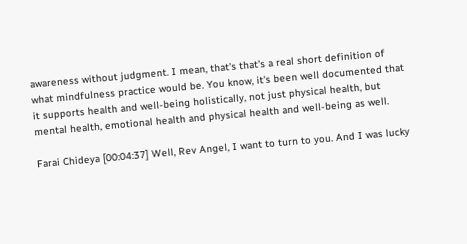awareness without judgment. I mean, that's that's a real short definition of what mindfulness practice would be. You know, it's been well documented that it supports health and well-being holistically, not just physical health, but mental health, emotional health and physical health and well-being as well.

Farai Chideya [00:04:37] Well, Rev Angel, I want to turn to you. And I was lucky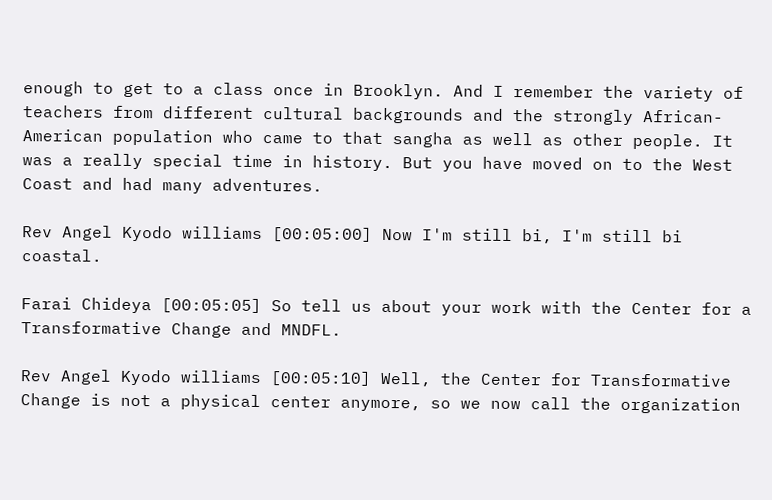enough to get to a class once in Brooklyn. And I remember the variety of teachers from different cultural backgrounds and the strongly African-American population who came to that sangha as well as other people. It was a really special time in history. But you have moved on to the West Coast and had many adventures.

Rev Angel Kyodo williams [00:05:00] Now I'm still bi, I'm still bi coastal.

Farai Chideya [00:05:05] So tell us about your work with the Center for a Transformative Change and MNDFL.

Rev Angel Kyodo williams [00:05:10] Well, the Center for Transformative Change is not a physical center anymore, so we now call the organization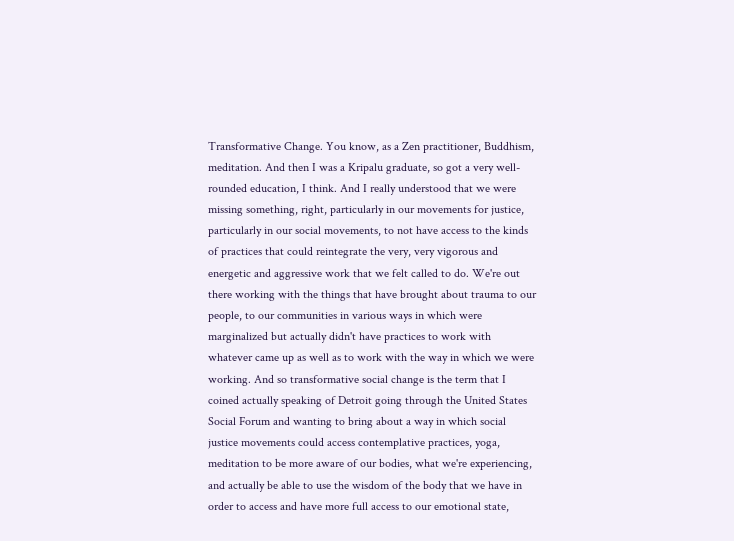Transformative Change. You know, as a Zen practitioner, Buddhism, meditation. And then I was a Kripalu graduate, so got a very well-rounded education, I think. And I really understood that we were missing something, right, particularly in our movements for justice, particularly in our social movements, to not have access to the kinds of practices that could reintegrate the very, very vigorous and energetic and aggressive work that we felt called to do. We're out there working with the things that have brought about trauma to our people, to our communities in various ways in which were marginalized but actually didn't have practices to work with whatever came up as well as to work with the way in which we were working. And so transformative social change is the term that I coined actually speaking of Detroit going through the United States Social Forum and wanting to bring about a way in which social justice movements could access contemplative practices, yoga, meditation to be more aware of our bodies, what we're experiencing, and actually be able to use the wisdom of the body that we have in order to access and have more full access to our emotional state,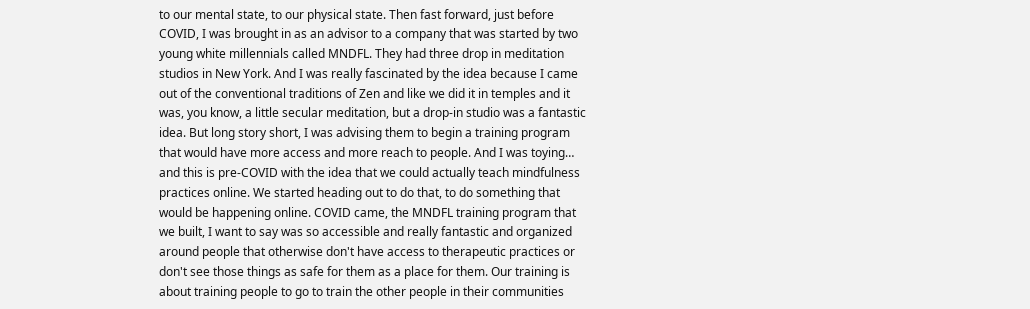to our mental state, to our physical state. Then fast forward, just before COVID, I was brought in as an advisor to a company that was started by two young white millennials called MNDFL. They had three drop in meditation studios in New York. And I was really fascinated by the idea because I came out of the conventional traditions of Zen and like we did it in temples and it was, you know, a little secular meditation, but a drop-in studio was a fantastic idea. But long story short, I was advising them to begin a training program that would have more access and more reach to people. And I was toying… and this is pre-COVID with the idea that we could actually teach mindfulness practices online. We started heading out to do that, to do something that would be happening online. COVID came, the MNDFL training program that we built, I want to say was so accessible and really fantastic and organized around people that otherwise don't have access to therapeutic practices or don't see those things as safe for them as a place for them. Our training is about training people to go to train the other people in their communities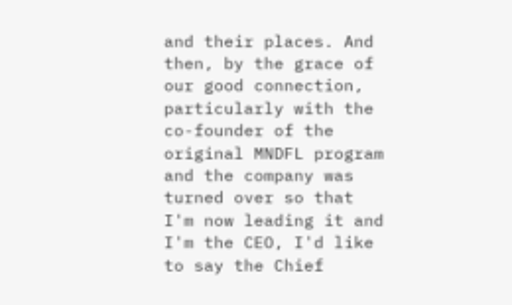and their places. And then, by the grace of our good connection, particularly with the co-founder of the original MNDFL program and the company was turned over so that I'm now leading it and I'm the CEO, I'd like to say the Chief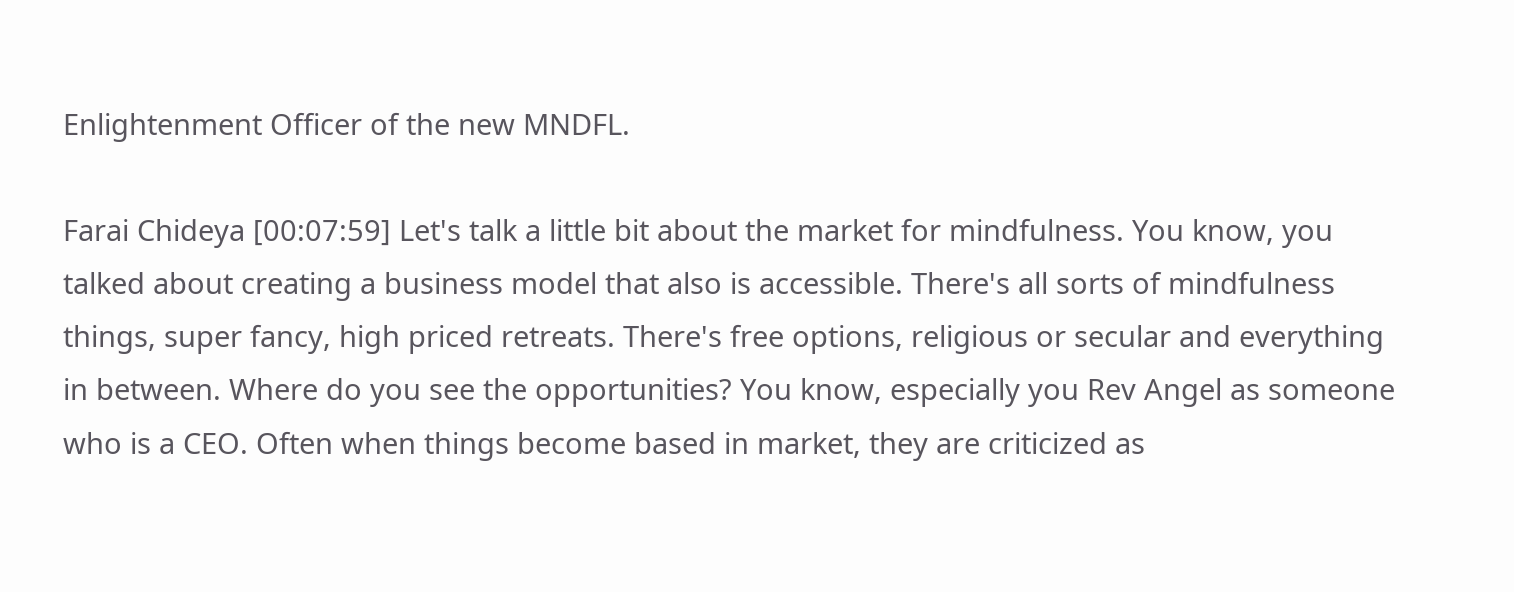Enlightenment Officer of the new MNDFL.

Farai Chideya [00:07:59] Let's talk a little bit about the market for mindfulness. You know, you talked about creating a business model that also is accessible. There's all sorts of mindfulness things, super fancy, high priced retreats. There's free options, religious or secular and everything in between. Where do you see the opportunities? You know, especially you Rev Angel as someone who is a CEO. Often when things become based in market, they are criticized as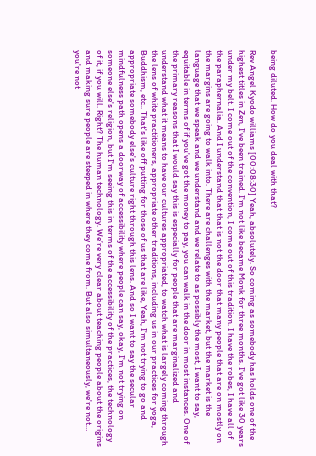being diluted. How do you deal with that?

Rev Angel Kyodo williams [00:08:30] Yeah, absolutely. So coming as somebody has holds one of the highest titles in Zen, I've been trained. I'm not like became Monk for three months. I've got like 30 years under my belt. I come out of the convention, I come out of this tradition. I have the robes, I have all of the paraphernalia. And I understand that that is not the door that many people that are on mostly on the margins are going to walk into. There are challenges with the market, but the market is the language that we speak and we understand and we relate to as possibly the most, I want to say, equitable in terms of if you've got the money to pay, you can walk in the door in most instances. One of the primary reasons that I would say this is especially for people that are marginalized and understand what it means to have our cultures appropriated, to watch what is largely coming through the lens of white practitioners, appropriate other traditions, including us in our practices for yoga, Buddhism, etc.. That's like off putting for those of us that are like, Yeah, I'm not trying to go and appropriate somebody else's culture right through this lens. And so I want to say the secular mindfulness path opens a doorway of accessibility where people can say, okay, I'm not trying on someone else's religion, but I'm seeing this in terms of the accessibility of the practices, the technology of it, if you will. Right? The human technology. We’re very clear about teaching people about the origins and making sure people are steeped in where they come from. But also simultaneously, we're not… you're not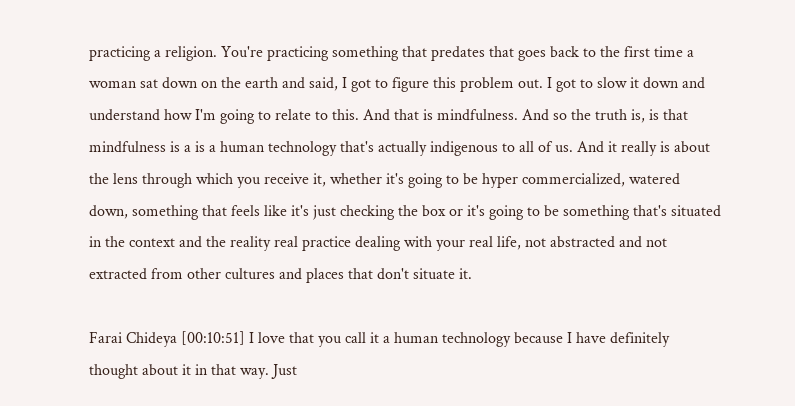practicing a religion. You're practicing something that predates that goes back to the first time a woman sat down on the earth and said, I got to figure this problem out. I got to slow it down and understand how I'm going to relate to this. And that is mindfulness. And so the truth is, is that mindfulness is a is a human technology that's actually indigenous to all of us. And it really is about the lens through which you receive it, whether it's going to be hyper commercialized, watered down, something that feels like it's just checking the box or it's going to be something that's situated in the context and the reality real practice dealing with your real life, not abstracted and not extracted from other cultures and places that don't situate it.

Farai Chideya [00:10:51] I love that you call it a human technology because I have definitely thought about it in that way. Just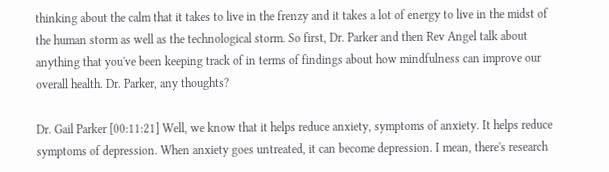thinking about the calm that it takes to live in the frenzy and it takes a lot of energy to live in the midst of the human storm as well as the technological storm. So first, Dr. Parker and then Rev Angel talk about anything that you've been keeping track of in terms of findings about how mindfulness can improve our overall health. Dr. Parker, any thoughts?

Dr. Gail Parker [00:11:21] Well, we know that it helps reduce anxiety, symptoms of anxiety. It helps reduce symptoms of depression. When anxiety goes untreated, it can become depression. I mean, there's research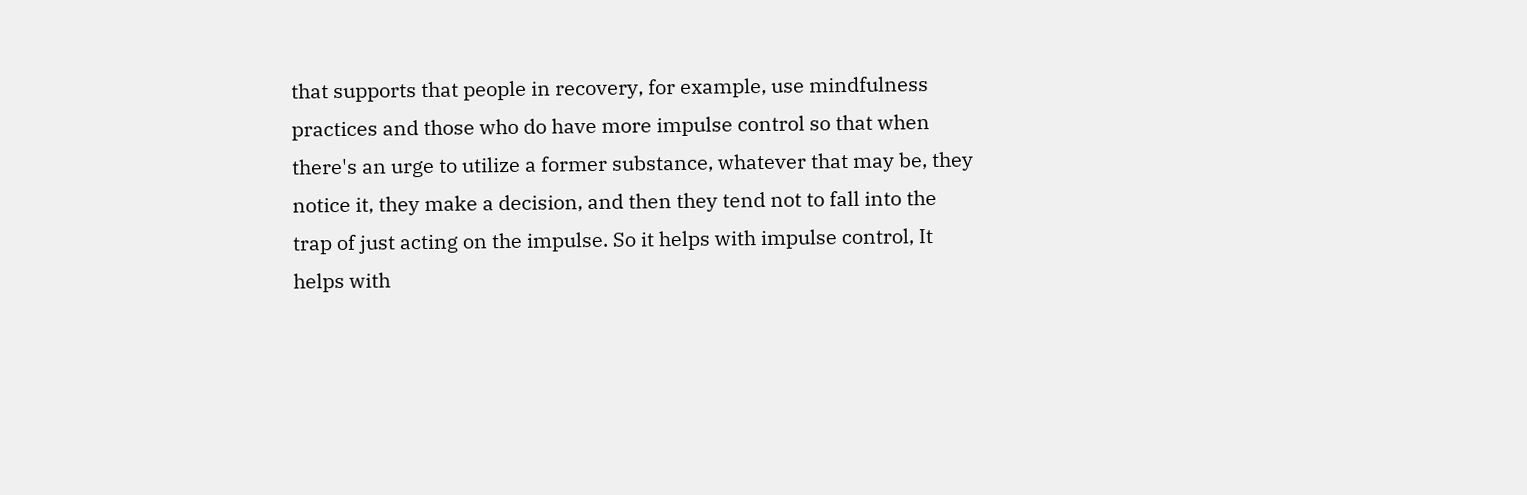that supports that people in recovery, for example, use mindfulness practices and those who do have more impulse control so that when there's an urge to utilize a former substance, whatever that may be, they notice it, they make a decision, and then they tend not to fall into the trap of just acting on the impulse. So it helps with impulse control, It helps with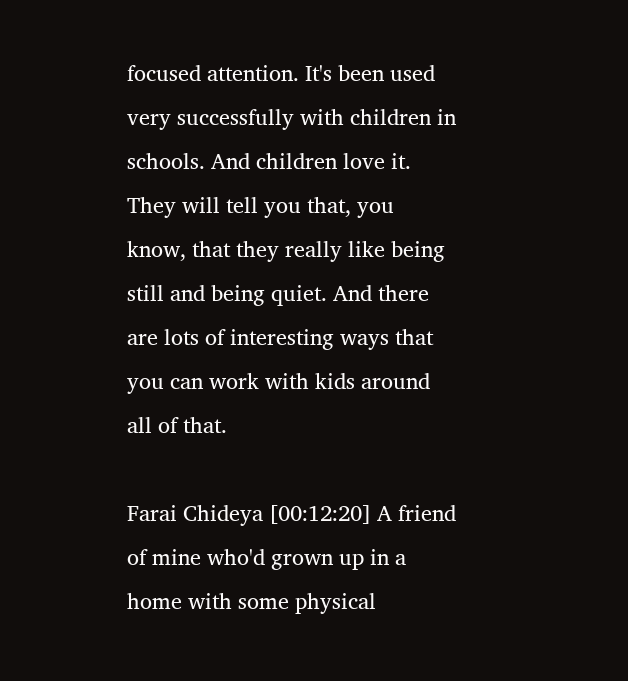focused attention. It's been used very successfully with children in schools. And children love it. They will tell you that, you know, that they really like being still and being quiet. And there are lots of interesting ways that you can work with kids around all of that.

Farai Chideya [00:12:20] A friend of mine who'd grown up in a home with some physical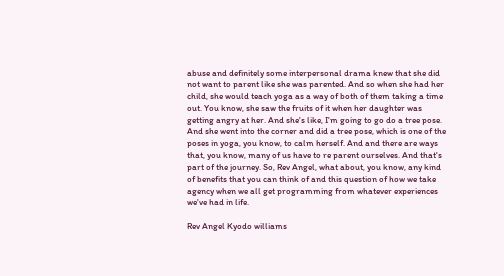abuse and definitely some interpersonal drama knew that she did not want to parent like she was parented. And so when she had her child, she would teach yoga as a way of both of them taking a time out. You know, she saw the fruits of it when her daughter was getting angry at her. And she's like, I'm going to go do a tree pose. And she went into the corner and did a tree pose, which is one of the poses in yoga, you know, to calm herself. And and there are ways that, you know, many of us have to re parent ourselves. And that's part of the journey. So, Rev Angel, what about, you know, any kind of benefits that you can think of and this question of how we take agency when we all get programming from whatever experiences we've had in life.

Rev Angel Kyodo williams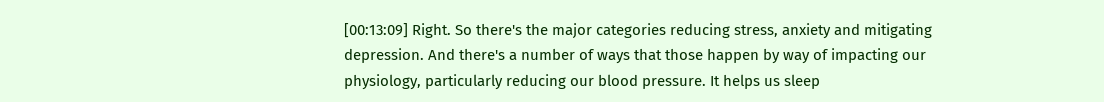[00:13:09] Right. So there's the major categories reducing stress, anxiety and mitigating depression. And there's a number of ways that those happen by way of impacting our physiology, particularly reducing our blood pressure. It helps us sleep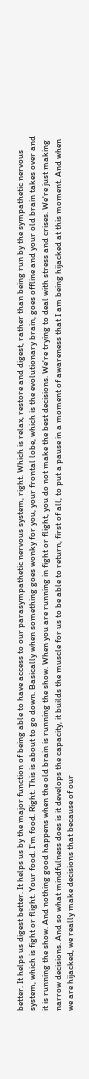better. It helps us digest better. It helps us by the major function of being able to have access to our parasympathetic nervous system, right. Which is relax, restore and digest, rather than being run by the sympathetic nervous system, which is fight or flight. Your food. I’m food. Right. This is about to go down. Basically when something goes wonky for you, your frontal lobe, which is the evolutionary brain, goes offline and your old brain takes over and it is running the show. And nothing good happens when the old brain is running the show. When you are running in fight or flight, you do not make the best decisions. We're trying to deal with stress and crises. We're just making narrow decisions. And so what mindfulness does is it develops the capacity, it builds the muscle for us to be able to return, first of all, to put a pause in a moment of awareness that I am being hijacked at this moment. And when we are hijacked, we really make decisions that because of our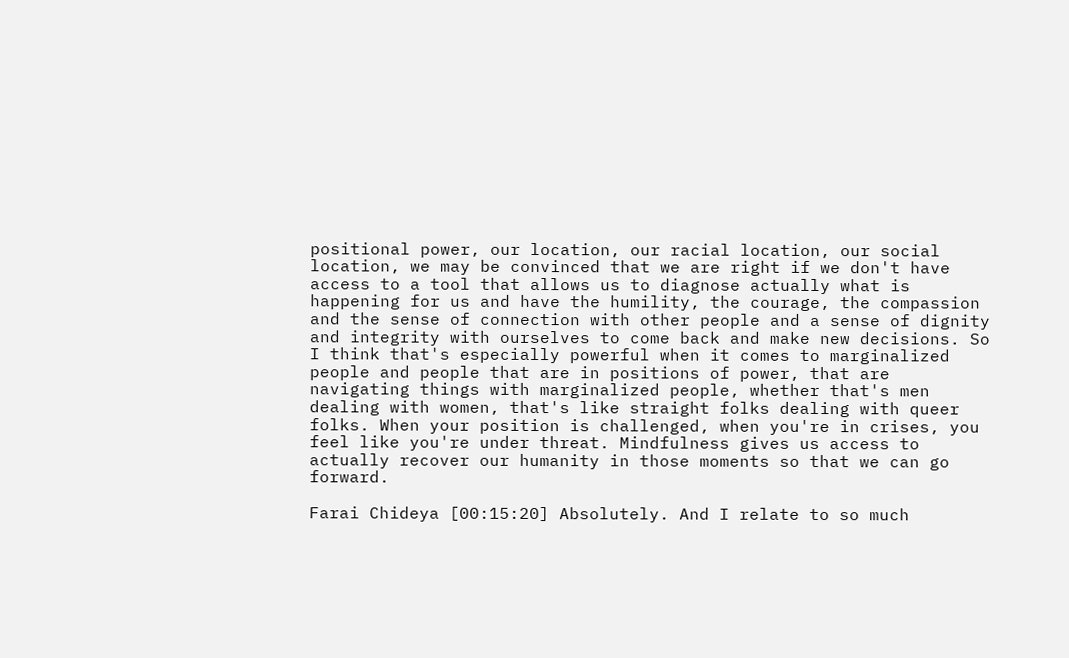positional power, our location, our racial location, our social location, we may be convinced that we are right if we don't have access to a tool that allows us to diagnose actually what is happening for us and have the humility, the courage, the compassion and the sense of connection with other people and a sense of dignity and integrity with ourselves to come back and make new decisions. So I think that's especially powerful when it comes to marginalized people and people that are in positions of power, that are navigating things with marginalized people, whether that's men dealing with women, that's like straight folks dealing with queer folks. When your position is challenged, when you're in crises, you feel like you're under threat. Mindfulness gives us access to actually recover our humanity in those moments so that we can go forward.

Farai Chideya [00:15:20] Absolutely. And I relate to so much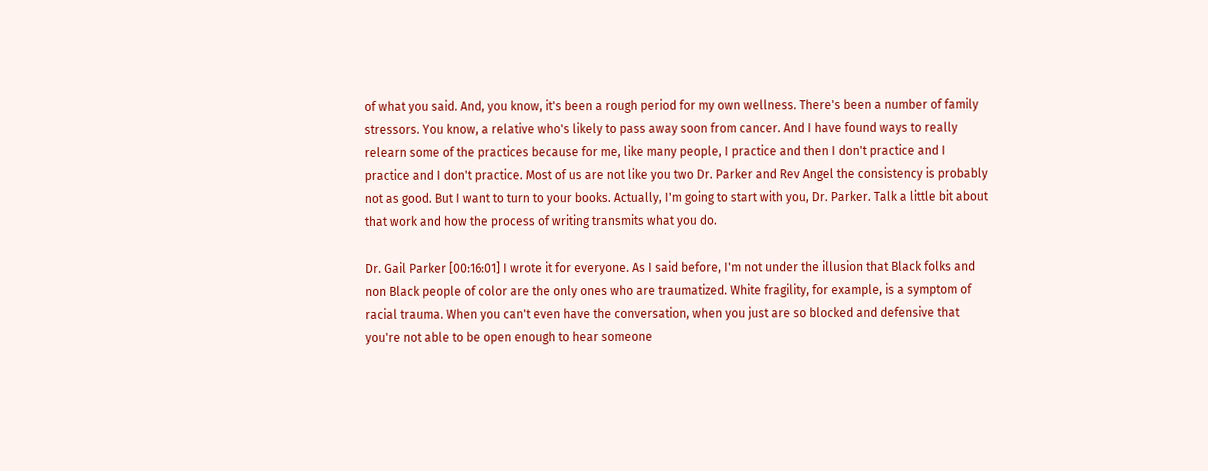of what you said. And, you know, it's been a rough period for my own wellness. There's been a number of family stressors. You know, a relative who's likely to pass away soon from cancer. And I have found ways to really relearn some of the practices because for me, like many people, I practice and then I don't practice and I practice and I don't practice. Most of us are not like you two Dr. Parker and Rev Angel the consistency is probably not as good. But I want to turn to your books. Actually, I'm going to start with you, Dr. Parker. Talk a little bit about that work and how the process of writing transmits what you do.

Dr. Gail Parker [00:16:01] I wrote it for everyone. As I said before, I'm not under the illusion that Black folks and non Black people of color are the only ones who are traumatized. White fragility, for example, is a symptom of racial trauma. When you can't even have the conversation, when you just are so blocked and defensive that you're not able to be open enough to hear someone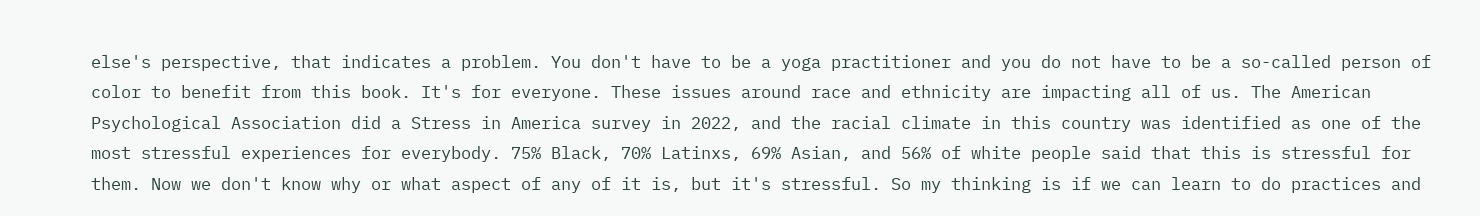else's perspective, that indicates a problem. You don't have to be a yoga practitioner and you do not have to be a so-called person of color to benefit from this book. It's for everyone. These issues around race and ethnicity are impacting all of us. The American Psychological Association did a Stress in America survey in 2022, and the racial climate in this country was identified as one of the most stressful experiences for everybody. 75% Black, 70% Latinxs, 69% Asian, and 56% of white people said that this is stressful for them. Now we don't know why or what aspect of any of it is, but it's stressful. So my thinking is if we can learn to do practices and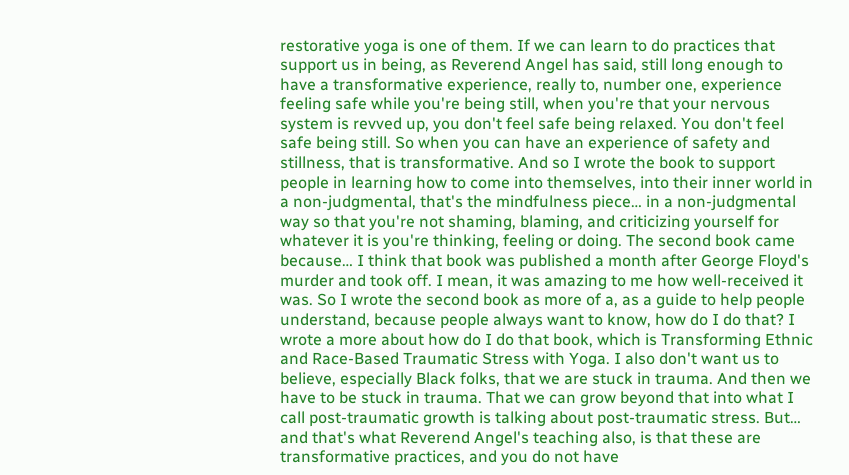restorative yoga is one of them. If we can learn to do practices that support us in being, as Reverend Angel has said, still long enough to have a transformative experience, really to, number one, experience feeling safe while you're being still, when you're that your nervous system is revved up, you don't feel safe being relaxed. You don't feel safe being still. So when you can have an experience of safety and stillness, that is transformative. And so I wrote the book to support people in learning how to come into themselves, into their inner world in a non-judgmental, that's the mindfulness piece… in a non-judgmental way so that you're not shaming, blaming, and criticizing yourself for whatever it is you're thinking, feeling or doing. The second book came because… I think that book was published a month after George Floyd's murder and took off. I mean, it was amazing to me how well-received it was. So I wrote the second book as more of a, as a guide to help people understand, because people always want to know, how do I do that? I wrote a more about how do I do that book, which is Transforming Ethnic and Race-Based Traumatic Stress with Yoga. I also don't want us to believe, especially Black folks, that we are stuck in trauma. And then we have to be stuck in trauma. That we can grow beyond that into what I call post-traumatic growth is talking about post-traumatic stress. But… and that's what Reverend Angel's teaching also, is that these are transformative practices, and you do not have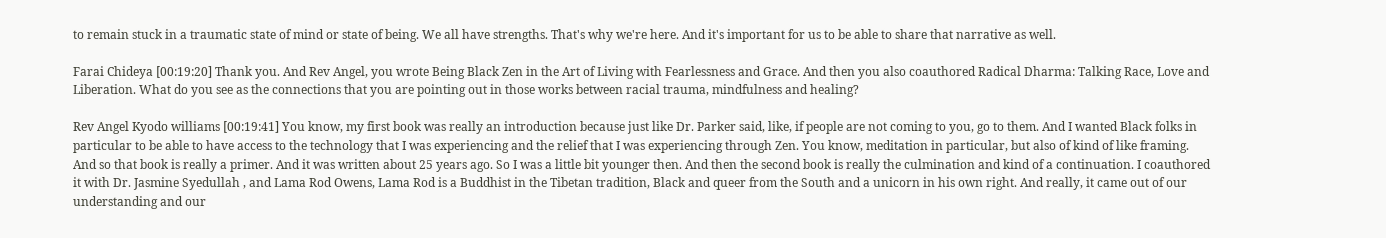to remain stuck in a traumatic state of mind or state of being. We all have strengths. That's why we're here. And it's important for us to be able to share that narrative as well.

Farai Chideya [00:19:20] Thank you. And Rev Angel, you wrote Being Black Zen in the Art of Living with Fearlessness and Grace. And then you also coauthored Radical Dharma: Talking Race, Love and Liberation. What do you see as the connections that you are pointing out in those works between racial trauma, mindfulness and healing?

Rev Angel Kyodo williams [00:19:41] You know, my first book was really an introduction because just like Dr. Parker said, like, if people are not coming to you, go to them. And I wanted Black folks in particular to be able to have access to the technology that I was experiencing and the relief that I was experiencing through Zen. You know, meditation in particular, but also of kind of like framing. And so that book is really a primer. And it was written about 25 years ago. So I was a little bit younger then. And then the second book is really the culmination and kind of a continuation. I coauthored it with Dr. Jasmine Syedullah , and Lama Rod Owens, Lama Rod is a Buddhist in the Tibetan tradition, Black and queer from the South and a unicorn in his own right. And really, it came out of our understanding and our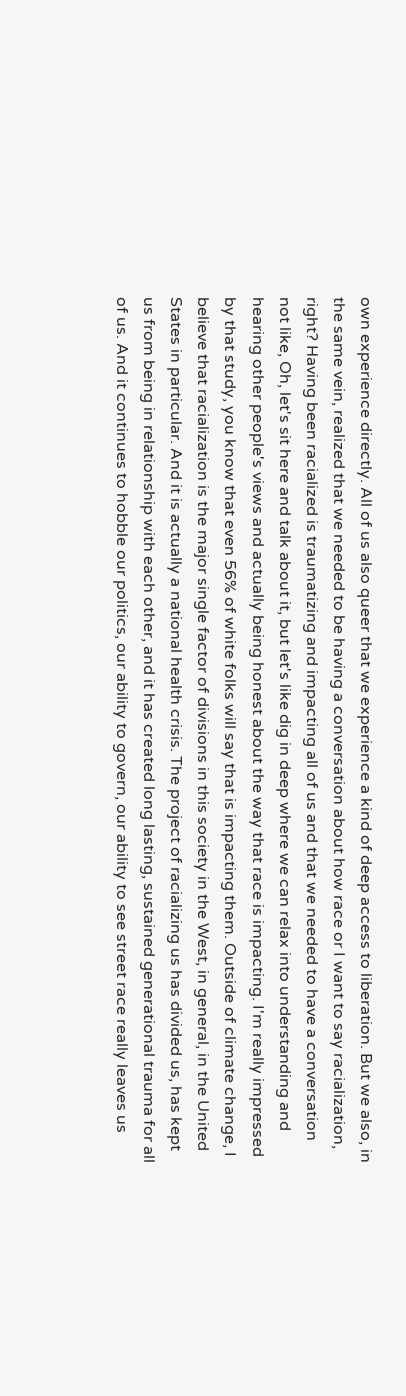own experience directly. All of us also queer that we experience a kind of deep access to liberation. But we also, in the same vein, realized that we needed to be having a conversation about how race or I want to say racialization, right? Having been racialized is traumatizing and impacting all of us and that we needed to have a conversation not like, Oh, let's sit here and talk about it, but let's like dig in deep where we can relax into understanding and hearing other people's views and actually being honest about the way that race is impacting. I'm really impressed by that study, you know that even 56% of white folks will say that is impacting them. Outside of climate change, I believe that racialization is the major single factor of divisions in this society in the West, in general, in the United States in particular. And it is actually a national health crisis. The project of racializing us has divided us, has kept us from being in relationship with each other, and it has created long lasting, sustained generational trauma for all of us. And it continues to hobble our politics, our ability to govern, our ability to see street race really leaves us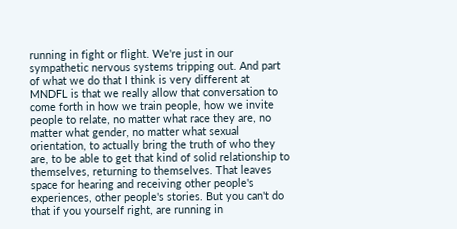running in fight or flight. We're just in our sympathetic nervous systems tripping out. And part of what we do that I think is very different at MNDFL is that we really allow that conversation to come forth in how we train people, how we invite people to relate, no matter what race they are, no matter what gender, no matter what sexual orientation, to actually bring the truth of who they are, to be able to get that kind of solid relationship to themselves, returning to themselves. That leaves space for hearing and receiving other people's experiences, other people's stories. But you can't do that if you yourself right, are running in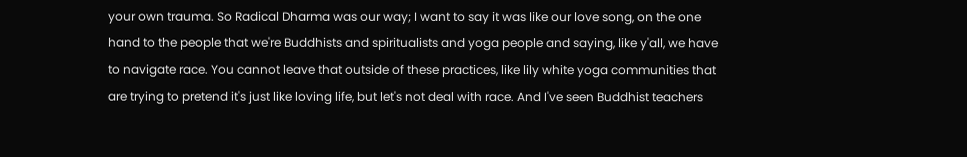your own trauma. So Radical Dharma was our way; I want to say it was like our love song, on the one hand to the people that we're Buddhists and spiritualists and yoga people and saying, like y'all, we have to navigate race. You cannot leave that outside of these practices, like lily white yoga communities that are trying to pretend it's just like loving life, but let's not deal with race. And I've seen Buddhist teachers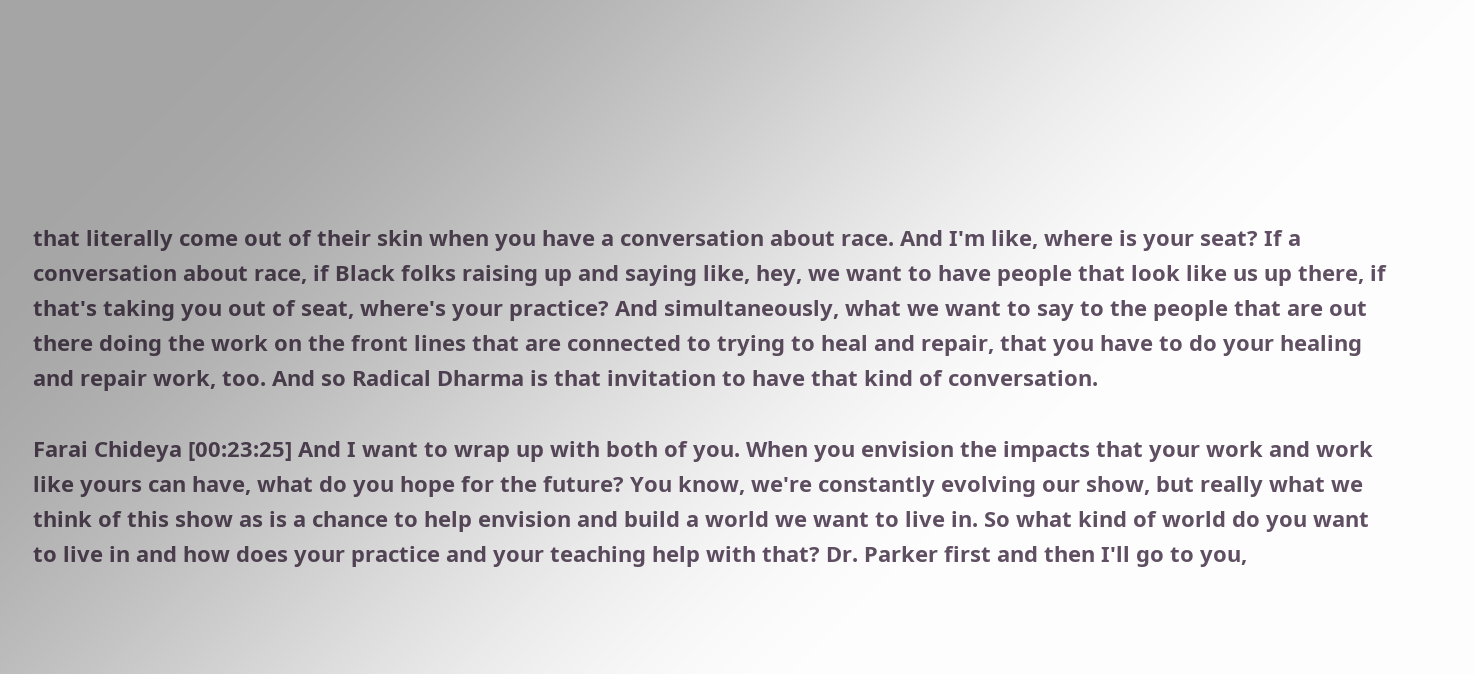that literally come out of their skin when you have a conversation about race. And I'm like, where is your seat? If a conversation about race, if Black folks raising up and saying like, hey, we want to have people that look like us up there, if that's taking you out of seat, where's your practice? And simultaneously, what we want to say to the people that are out there doing the work on the front lines that are connected to trying to heal and repair, that you have to do your healing and repair work, too. And so Radical Dharma is that invitation to have that kind of conversation.

Farai Chideya [00:23:25] And I want to wrap up with both of you. When you envision the impacts that your work and work like yours can have, what do you hope for the future? You know, we're constantly evolving our show, but really what we think of this show as is a chance to help envision and build a world we want to live in. So what kind of world do you want to live in and how does your practice and your teaching help with that? Dr. Parker first and then I'll go to you,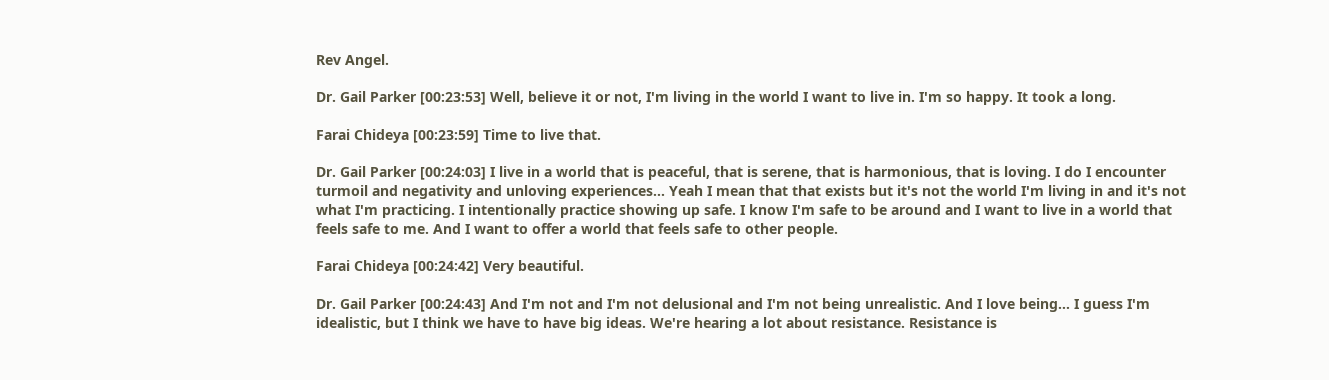Rev Angel.

Dr. Gail Parker [00:23:53] Well, believe it or not, I'm living in the world I want to live in. I'm so happy. It took a long.

Farai Chideya [00:23:59] Time to live that.

Dr. Gail Parker [00:24:03] I live in a world that is peaceful, that is serene, that is harmonious, that is loving. I do I encounter turmoil and negativity and unloving experiences... Yeah I mean that that exists but it's not the world I'm living in and it's not what I'm practicing. I intentionally practice showing up safe. I know I'm safe to be around and I want to live in a world that feels safe to me. And I want to offer a world that feels safe to other people.

Farai Chideya [00:24:42] Very beautiful.

Dr. Gail Parker [00:24:43] And I'm not and I'm not delusional and I'm not being unrealistic. And I love being… I guess I'm idealistic, but I think we have to have big ideas. We're hearing a lot about resistance. Resistance is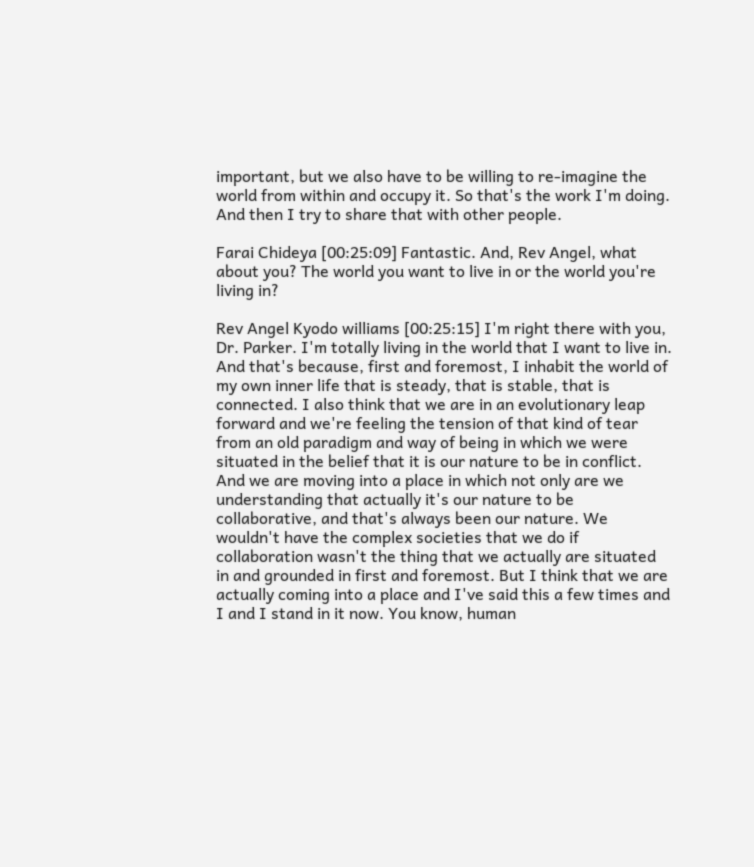important, but we also have to be willing to re-imagine the world from within and occupy it. So that's the work I'm doing. And then I try to share that with other people.

Farai Chideya [00:25:09] Fantastic. And, Rev Angel, what about you? The world you want to live in or the world you're living in?

Rev Angel Kyodo williams [00:25:15] I'm right there with you, Dr. Parker. I'm totally living in the world that I want to live in. And that's because, first and foremost, I inhabit the world of my own inner life that is steady, that is stable, that is connected. I also think that we are in an evolutionary leap forward and we're feeling the tension of that kind of tear from an old paradigm and way of being in which we were situated in the belief that it is our nature to be in conflict. And we are moving into a place in which not only are we understanding that actually it's our nature to be collaborative, and that's always been our nature. We wouldn't have the complex societies that we do if collaboration wasn't the thing that we actually are situated in and grounded in first and foremost. But I think that we are actually coming into a place and I've said this a few times and I and I stand in it now. You know, human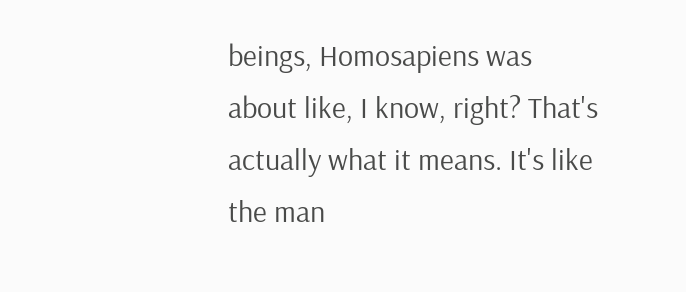beings, Homosapiens was about like, I know, right? That's actually what it means. It's like the man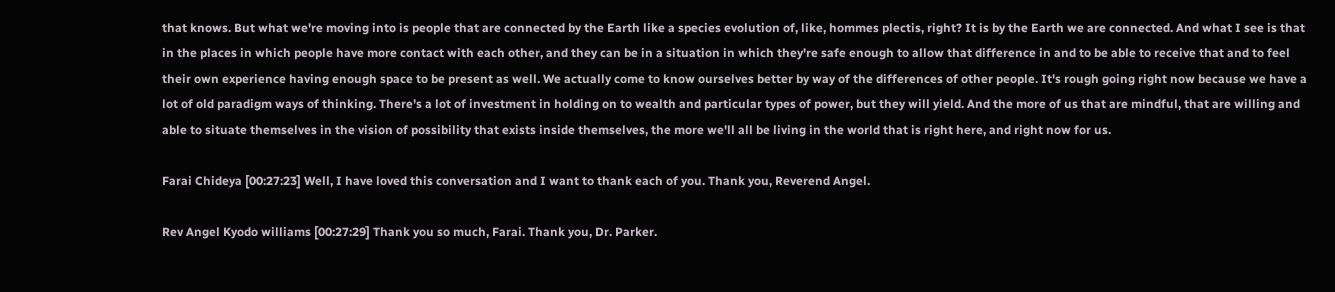that knows. But what we're moving into is people that are connected by the Earth like a species evolution of, like, hommes plectis, right? It is by the Earth we are connected. And what I see is that in the places in which people have more contact with each other, and they can be in a situation in which they're safe enough to allow that difference in and to be able to receive that and to feel their own experience having enough space to be present as well. We actually come to know ourselves better by way of the differences of other people. It's rough going right now because we have a lot of old paradigm ways of thinking. There's a lot of investment in holding on to wealth and particular types of power, but they will yield. And the more of us that are mindful, that are willing and able to situate themselves in the vision of possibility that exists inside themselves, the more we'll all be living in the world that is right here, and right now for us.

Farai Chideya [00:27:23] Well, I have loved this conversation and I want to thank each of you. Thank you, Reverend Angel.

Rev Angel Kyodo williams [00:27:29] Thank you so much, Farai. Thank you, Dr. Parker.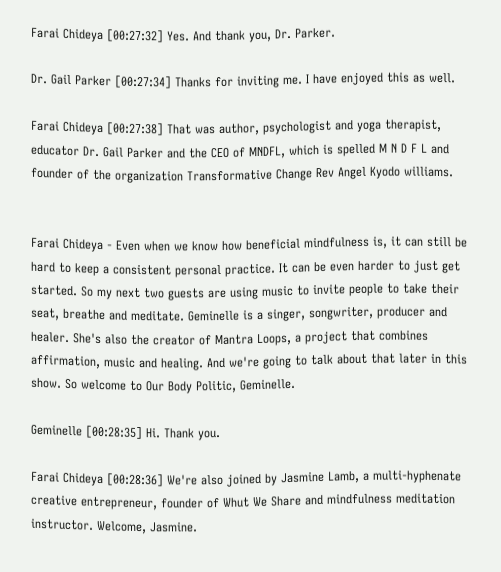Farai Chideya [00:27:32] Yes. And thank you, Dr. Parker.

Dr. Gail Parker [00:27:34] Thanks for inviting me. I have enjoyed this as well.

Farai Chideya [00:27:38] That was author, psychologist and yoga therapist, educator Dr. Gail Parker and the CEO of MNDFL, which is spelled M N D F L and founder of the organization Transformative Change Rev Angel Kyodo williams.


Farai Chideya - Even when we know how beneficial mindfulness is, it can still be hard to keep a consistent personal practice. It can be even harder to just get started. So my next two guests are using music to invite people to take their seat, breathe and meditate. Geminelle is a singer, songwriter, producer and healer. She's also the creator of Mantra Loops, a project that combines affirmation, music and healing. And we're going to talk about that later in this show. So welcome to Our Body Politic, Geminelle.

Geminelle [00:28:35] Hi. Thank you.

Farai Chideya [00:28:36] We're also joined by Jasmine Lamb, a multi-hyphenate creative entrepreneur, founder of Whut We Share and mindfulness meditation instructor. Welcome, Jasmine.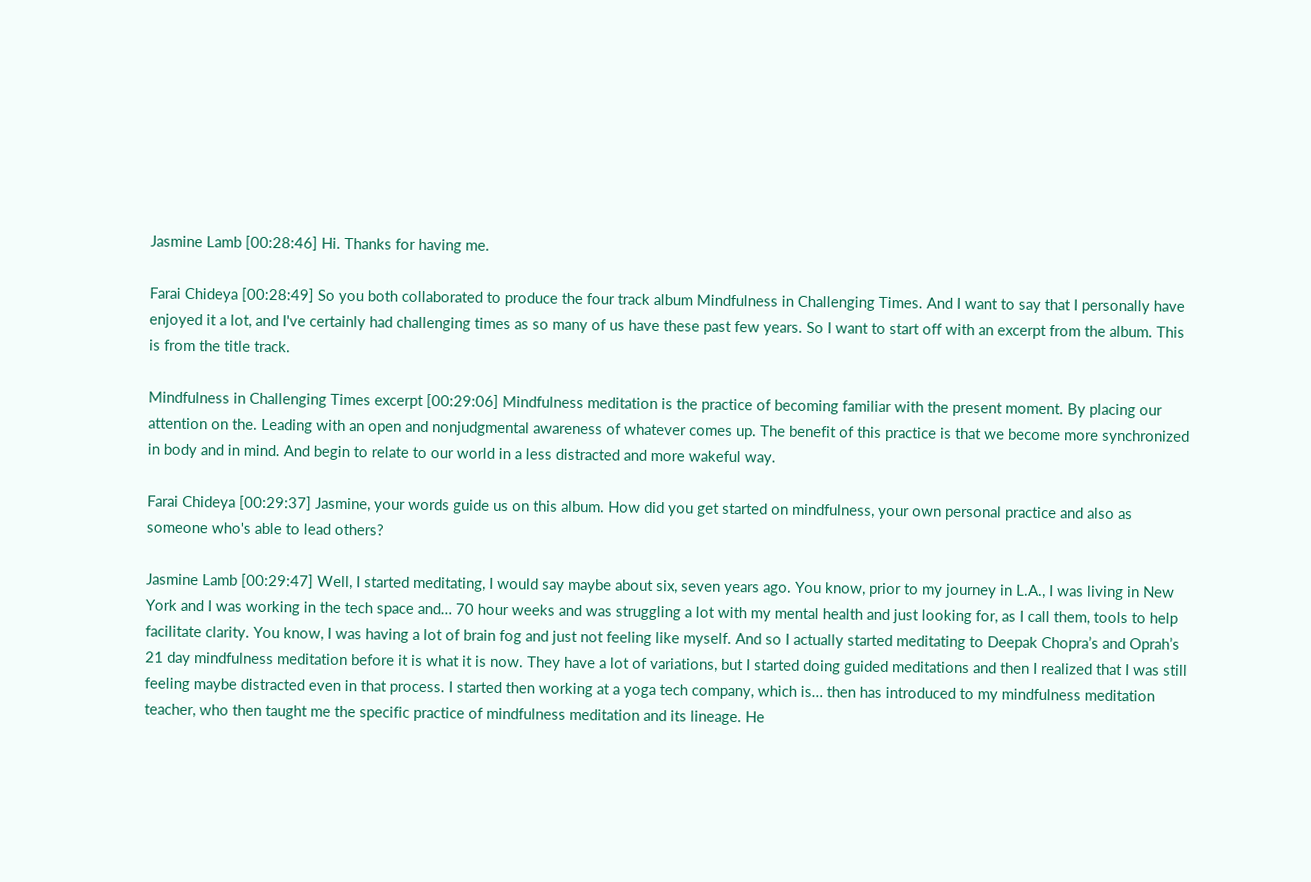Jasmine Lamb [00:28:46] Hi. Thanks for having me.

Farai Chideya [00:28:49] So you both collaborated to produce the four track album Mindfulness in Challenging Times. And I want to say that I personally have enjoyed it a lot, and I've certainly had challenging times as so many of us have these past few years. So I want to start off with an excerpt from the album. This is from the title track.

Mindfulness in Challenging Times excerpt [00:29:06] Mindfulness meditation is the practice of becoming familiar with the present moment. By placing our attention on the. Leading with an open and nonjudgmental awareness of whatever comes up. The benefit of this practice is that we become more synchronized in body and in mind. And begin to relate to our world in a less distracted and more wakeful way.

Farai Chideya [00:29:37] Jasmine, your words guide us on this album. How did you get started on mindfulness, your own personal practice and also as someone who's able to lead others?

Jasmine Lamb [00:29:47] Well, I started meditating, I would say maybe about six, seven years ago. You know, prior to my journey in L.A., I was living in New York and I was working in the tech space and… 70 hour weeks and was struggling a lot with my mental health and just looking for, as I call them, tools to help facilitate clarity. You know, I was having a lot of brain fog and just not feeling like myself. And so I actually started meditating to Deepak Chopra’s and Oprah’s 21 day mindfulness meditation before it is what it is now. They have a lot of variations, but I started doing guided meditations and then I realized that I was still feeling maybe distracted even in that process. I started then working at a yoga tech company, which is… then has introduced to my mindfulness meditation teacher, who then taught me the specific practice of mindfulness meditation and its lineage. He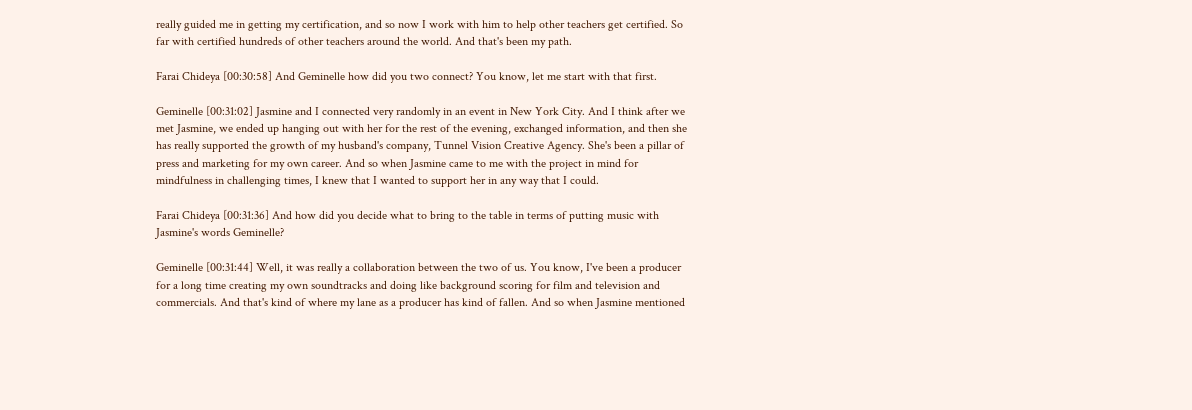really guided me in getting my certification, and so now I work with him to help other teachers get certified. So far with certified hundreds of other teachers around the world. And that's been my path.

Farai Chideya [00:30:58] And Geminelle how did you two connect? You know, let me start with that first.

Geminelle [00:31:02] Jasmine and I connected very randomly in an event in New York City. And I think after we met Jasmine, we ended up hanging out with her for the rest of the evening, exchanged information, and then she has really supported the growth of my husband's company, Tunnel Vision Creative Agency. She's been a pillar of press and marketing for my own career. And so when Jasmine came to me with the project in mind for mindfulness in challenging times, I knew that I wanted to support her in any way that I could.

Farai Chideya [00:31:36] And how did you decide what to bring to the table in terms of putting music with Jasmine's words Geminelle?

Geminelle [00:31:44] Well, it was really a collaboration between the two of us. You know, I've been a producer for a long time creating my own soundtracks and doing like background scoring for film and television and commercials. And that's kind of where my lane as a producer has kind of fallen. And so when Jasmine mentioned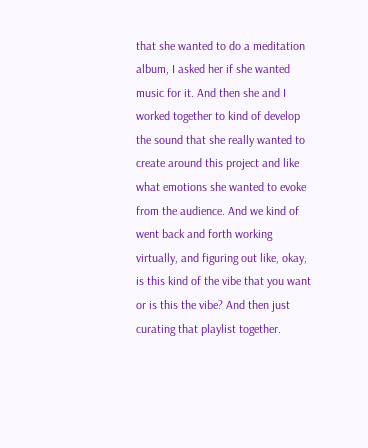that she wanted to do a meditation album, I asked her if she wanted music for it. And then she and I worked together to kind of develop the sound that she really wanted to create around this project and like what emotions she wanted to evoke from the audience. And we kind of went back and forth working virtually, and figuring out like, okay, is this kind of the vibe that you want or is this the vibe? And then just curating that playlist together.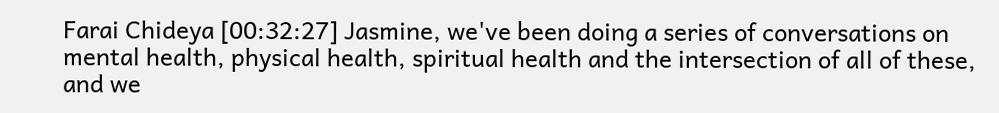Farai Chideya [00:32:27] Jasmine, we've been doing a series of conversations on mental health, physical health, spiritual health and the intersection of all of these, and we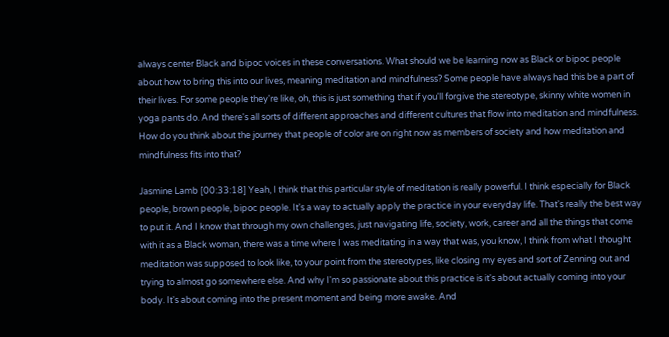always center Black and bipoc voices in these conversations. What should we be learning now as Black or bipoc people about how to bring this into our lives, meaning meditation and mindfulness? Some people have always had this be a part of their lives. For some people they're like, oh, this is just something that if you'll forgive the stereotype, skinny white women in yoga pants do. And there's all sorts of different approaches and different cultures that flow into meditation and mindfulness. How do you think about the journey that people of color are on right now as members of society and how meditation and mindfulness fits into that?

Jasmine Lamb [00:33:18] Yeah, I think that this particular style of meditation is really powerful. I think especially for Black people, brown people, bipoc people. It's a way to actually apply the practice in your everyday life. That's really the best way to put it. And I know that through my own challenges, just navigating life, society, work, career and all the things that come with it as a Black woman, there was a time where I was meditating in a way that was, you know, I think from what I thought meditation was supposed to look like, to your point from the stereotypes, like closing my eyes and sort of Zenning out and trying to almost go somewhere else. And why I'm so passionate about this practice is it's about actually coming into your body. It's about coming into the present moment and being more awake. And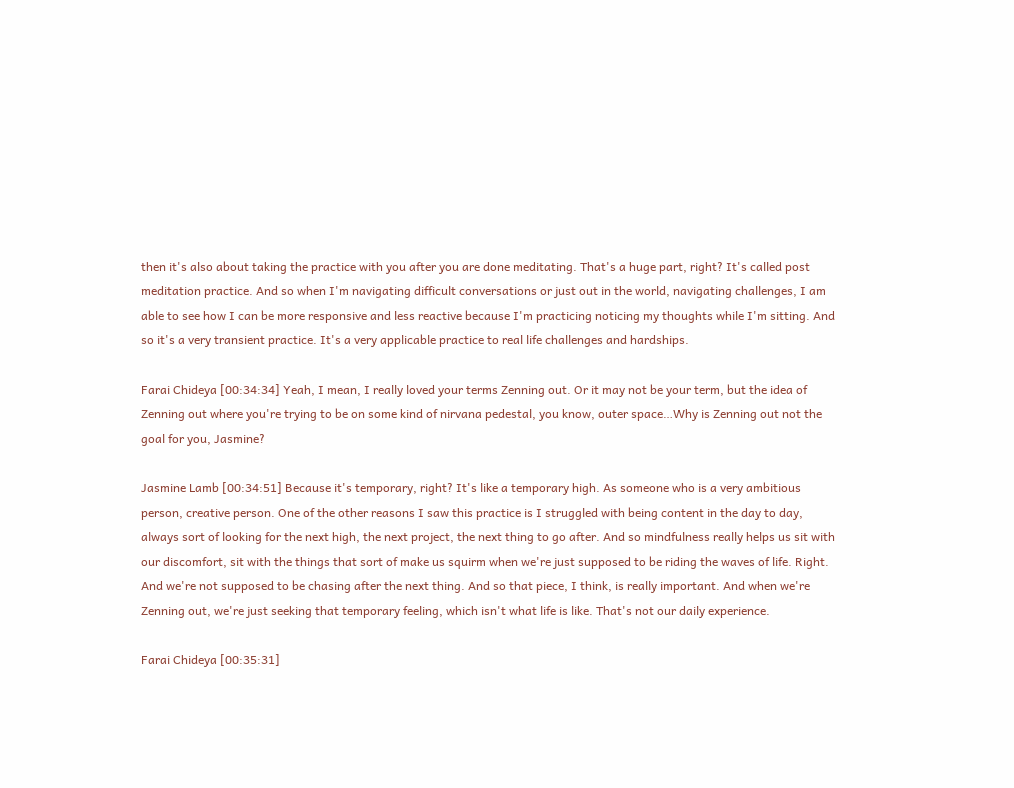then it's also about taking the practice with you after you are done meditating. That's a huge part, right? It's called post meditation practice. And so when I'm navigating difficult conversations or just out in the world, navigating challenges, I am able to see how I can be more responsive and less reactive because I'm practicing noticing my thoughts while I'm sitting. And so it's a very transient practice. It's a very applicable practice to real life challenges and hardships.

Farai Chideya [00:34:34] Yeah, I mean, I really loved your terms Zenning out. Or it may not be your term, but the idea of Zenning out where you're trying to be on some kind of nirvana pedestal, you know, outer space…Why is Zenning out not the goal for you, Jasmine?

Jasmine Lamb [00:34:51] Because it's temporary, right? It's like a temporary high. As someone who is a very ambitious person, creative person. One of the other reasons I saw this practice is I struggled with being content in the day to day, always sort of looking for the next high, the next project, the next thing to go after. And so mindfulness really helps us sit with our discomfort, sit with the things that sort of make us squirm when we're just supposed to be riding the waves of life. Right. And we're not supposed to be chasing after the next thing. And so that piece, I think, is really important. And when we're Zenning out, we're just seeking that temporary feeling, which isn't what life is like. That's not our daily experience.

Farai Chideya [00:35:31]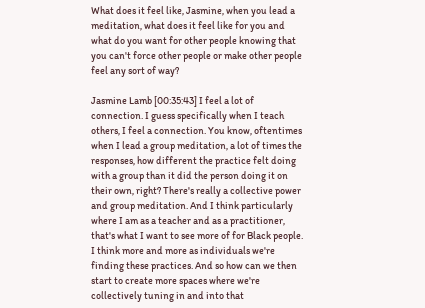What does it feel like, Jasmine, when you lead a meditation, what does it feel like for you and what do you want for other people knowing that you can't force other people or make other people feel any sort of way?

Jasmine Lamb [00:35:43] I feel a lot of connection. I guess specifically when I teach others, I feel a connection. You know, oftentimes when I lead a group meditation, a lot of times the responses, how different the practice felt doing with a group than it did the person doing it on their own, right? There's really a collective power and group meditation. And I think particularly where I am as a teacher and as a practitioner, that's what I want to see more of for Black people. I think more and more as individuals we're finding these practices. And so how can we then start to create more spaces where we're collectively tuning in and into that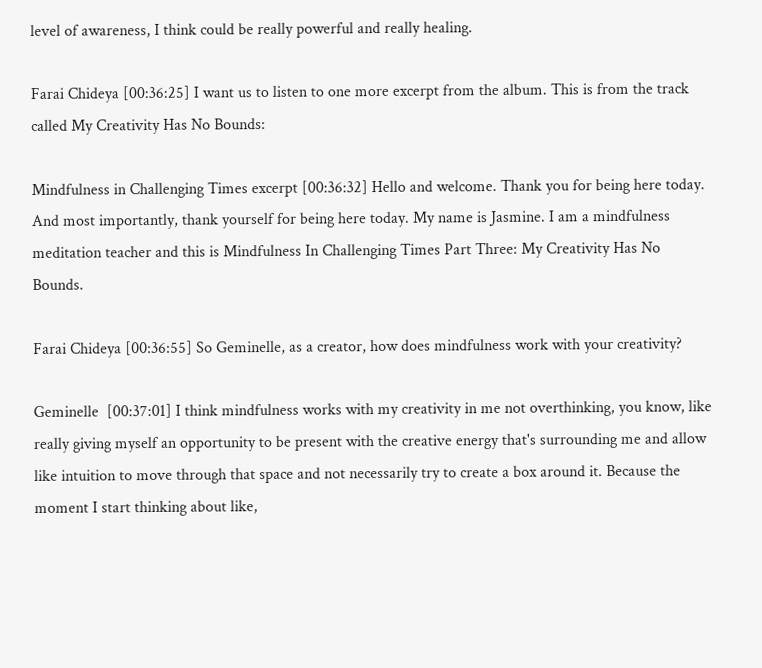level of awareness, I think could be really powerful and really healing.

Farai Chideya [00:36:25] I want us to listen to one more excerpt from the album. This is from the track called My Creativity Has No Bounds:

Mindfulness in Challenging Times excerpt [00:36:32] Hello and welcome. Thank you for being here today. And most importantly, thank yourself for being here today. My name is Jasmine. I am a mindfulness meditation teacher and this is Mindfulness In Challenging Times Part Three: My Creativity Has No Bounds.

Farai Chideya [00:36:55] So Geminelle, as a creator, how does mindfulness work with your creativity?

Geminelle  [00:37:01] I think mindfulness works with my creativity in me not overthinking, you know, like really giving myself an opportunity to be present with the creative energy that's surrounding me and allow like intuition to move through that space and not necessarily try to create a box around it. Because the moment I start thinking about like,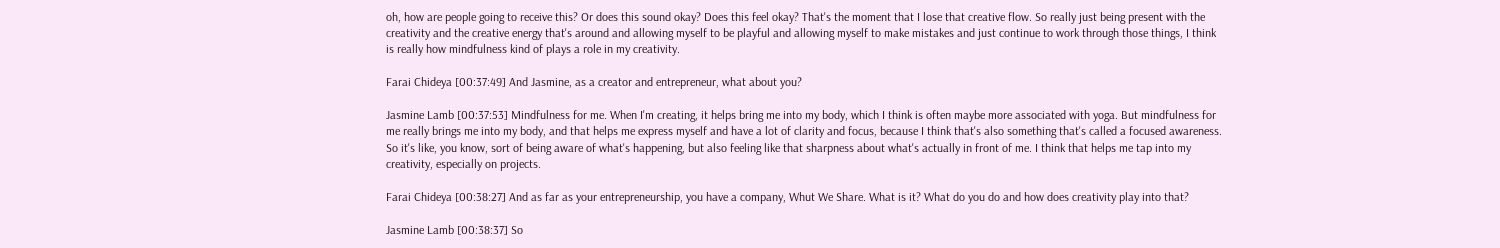oh, how are people going to receive this? Or does this sound okay? Does this feel okay? That's the moment that I lose that creative flow. So really just being present with the creativity and the creative energy that's around and allowing myself to be playful and allowing myself to make mistakes and just continue to work through those things, I think is really how mindfulness kind of plays a role in my creativity.

Farai Chideya [00:37:49] And Jasmine, as a creator and entrepreneur, what about you?

Jasmine Lamb [00:37:53] Mindfulness for me. When I'm creating, it helps bring me into my body, which I think is often maybe more associated with yoga. But mindfulness for me really brings me into my body, and that helps me express myself and have a lot of clarity and focus, because I think that's also something that's called a focused awareness. So it's like, you know, sort of being aware of what's happening, but also feeling like that sharpness about what's actually in front of me. I think that helps me tap into my creativity, especially on projects.

Farai Chideya [00:38:27] And as far as your entrepreneurship, you have a company, Whut We Share. What is it? What do you do and how does creativity play into that?

Jasmine Lamb [00:38:37] So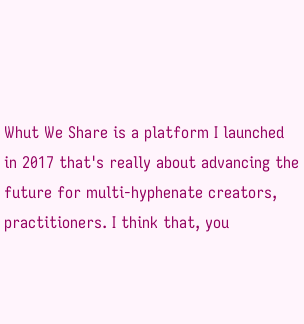Whut We Share is a platform I launched in 2017 that's really about advancing the future for multi-hyphenate creators, practitioners. I think that, you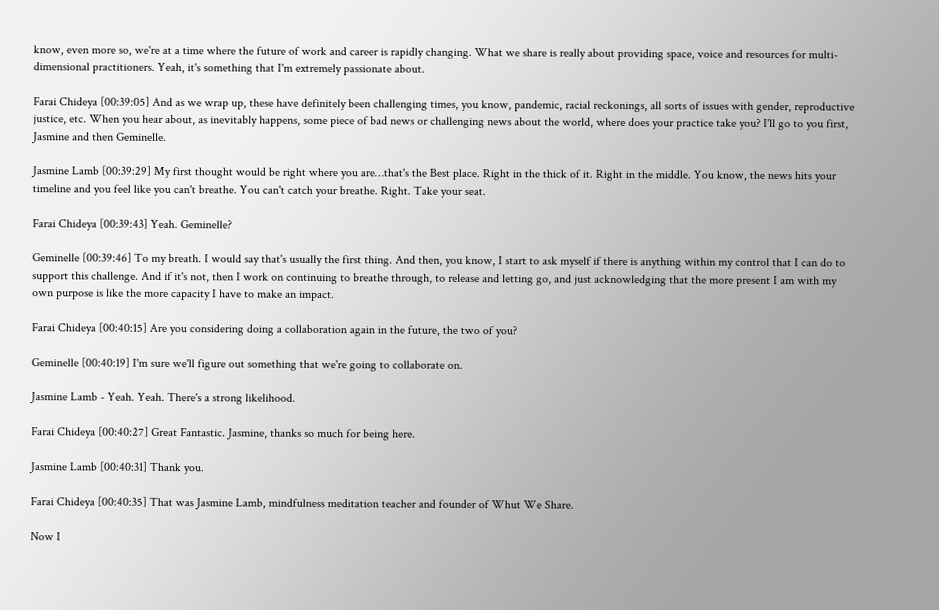know, even more so, we're at a time where the future of work and career is rapidly changing. What we share is really about providing space, voice and resources for multi-dimensional practitioners. Yeah, it's something that I'm extremely passionate about.

Farai Chideya [00:39:05] And as we wrap up, these have definitely been challenging times, you know, pandemic, racial reckonings, all sorts of issues with gender, reproductive justice, etc. When you hear about, as inevitably happens, some piece of bad news or challenging news about the world, where does your practice take you? I'll go to you first, Jasmine and then Geminelle.

Jasmine Lamb [00:39:29] My first thought would be right where you are…that's the Best place. Right in the thick of it. Right in the middle. You know, the news hits your timeline and you feel like you can't breathe. You can't catch your breathe. Right. Take your seat.

Farai Chideya [00:39:43] Yeah. Geminelle?

Geminelle [00:39:46] To my breath. I would say that's usually the first thing. And then, you know, I start to ask myself if there is anything within my control that I can do to support this challenge. And if it's not, then I work on continuing to breathe through, to release and letting go, and just acknowledging that the more present I am with my own purpose is like the more capacity I have to make an impact.

Farai Chideya [00:40:15] Are you considering doing a collaboration again in the future, the two of you?

Geminelle [00:40:19] I'm sure we'll figure out something that we're going to collaborate on.

Jasmine Lamb - Yeah. Yeah. There's a strong likelihood.

Farai Chideya [00:40:27] Great Fantastic. Jasmine, thanks so much for being here.

Jasmine Lamb [00:40:31] Thank you.

Farai Chideya [00:40:35] That was Jasmine Lamb, mindfulness meditation teacher and founder of Whut We Share.

Now I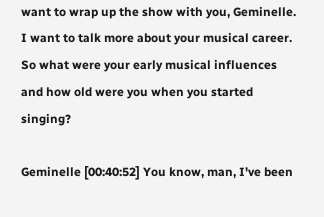want to wrap up the show with you, Geminelle. I want to talk more about your musical career. So what were your early musical influences and how old were you when you started singing?

Geminelle [00:40:52] You know, man, I've been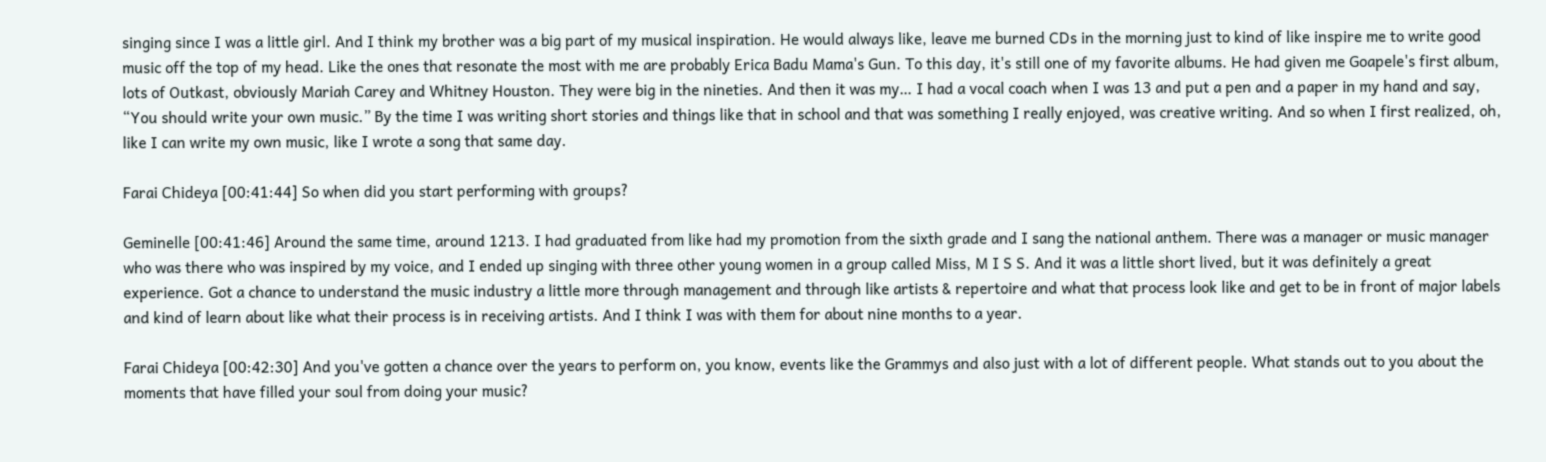singing since I was a little girl. And I think my brother was a big part of my musical inspiration. He would always like, leave me burned CDs in the morning just to kind of like inspire me to write good music off the top of my head. Like the ones that resonate the most with me are probably Erica Badu Mama's Gun. To this day, it's still one of my favorite albums. He had given me Goapele's first album, lots of Outkast, obviously Mariah Carey and Whitney Houston. They were big in the nineties. And then it was my… I had a vocal coach when I was 13 and put a pen and a paper in my hand and say, “You should write your own music.” By the time I was writing short stories and things like that in school and that was something I really enjoyed, was creative writing. And so when I first realized, oh, like I can write my own music, like I wrote a song that same day.

Farai Chideya [00:41:44] So when did you start performing with groups?

Geminelle [00:41:46] Around the same time, around 1213. I had graduated from like had my promotion from the sixth grade and I sang the national anthem. There was a manager or music manager who was there who was inspired by my voice, and I ended up singing with three other young women in a group called Miss, M I S S. And it was a little short lived, but it was definitely a great experience. Got a chance to understand the music industry a little more through management and through like artists & repertoire and what that process look like and get to be in front of major labels and kind of learn about like what their process is in receiving artists. And I think I was with them for about nine months to a year.

Farai Chideya [00:42:30] And you've gotten a chance over the years to perform on, you know, events like the Grammys and also just with a lot of different people. What stands out to you about the moments that have filled your soul from doing your music?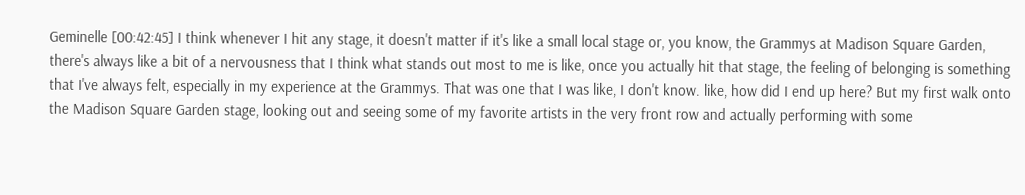Geminelle [00:42:45] I think whenever I hit any stage, it doesn't matter if it's like a small local stage or, you know, the Grammys at Madison Square Garden, there's always like a bit of a nervousness that I think what stands out most to me is like, once you actually hit that stage, the feeling of belonging is something that I've always felt, especially in my experience at the Grammys. That was one that I was like, I don't know. like, how did I end up here? But my first walk onto the Madison Square Garden stage, looking out and seeing some of my favorite artists in the very front row and actually performing with some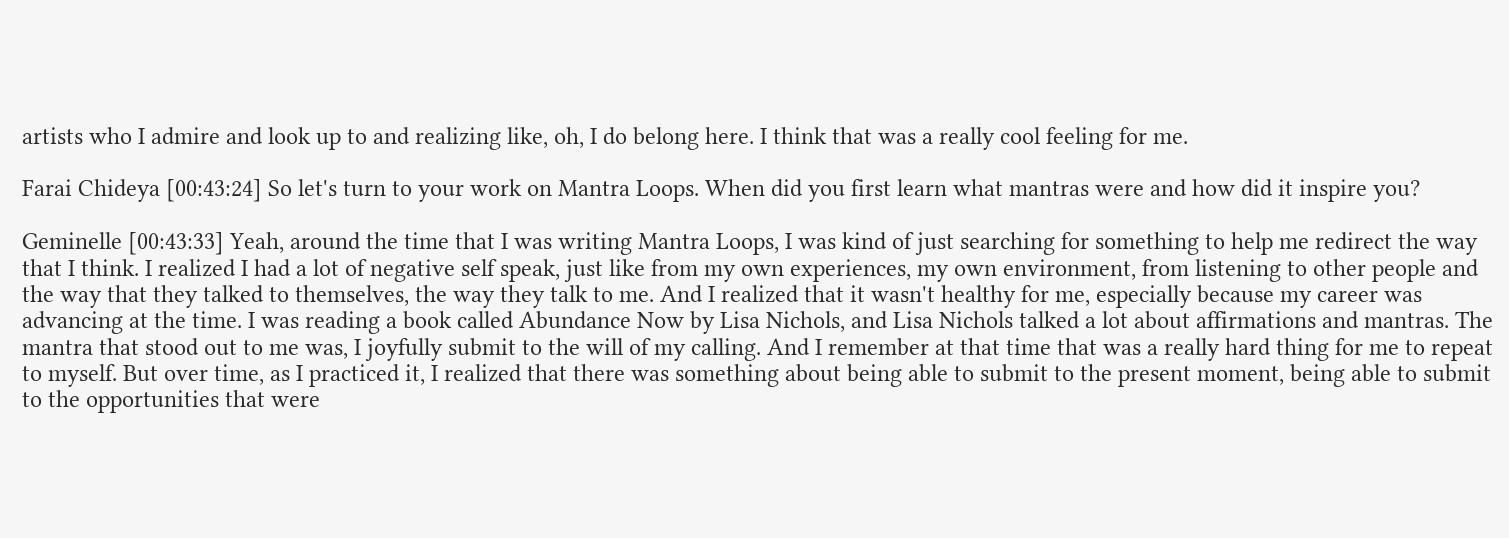artists who I admire and look up to and realizing like, oh, I do belong here. I think that was a really cool feeling for me.

Farai Chideya [00:43:24] So let's turn to your work on Mantra Loops. When did you first learn what mantras were and how did it inspire you?

Geminelle [00:43:33] Yeah, around the time that I was writing Mantra Loops, I was kind of just searching for something to help me redirect the way that I think. I realized I had a lot of negative self speak, just like from my own experiences, my own environment, from listening to other people and the way that they talked to themselves, the way they talk to me. And I realized that it wasn't healthy for me, especially because my career was advancing at the time. I was reading a book called Abundance Now by Lisa Nichols, and Lisa Nichols talked a lot about affirmations and mantras. The mantra that stood out to me was, I joyfully submit to the will of my calling. And I remember at that time that was a really hard thing for me to repeat to myself. But over time, as I practiced it, I realized that there was something about being able to submit to the present moment, being able to submit to the opportunities that were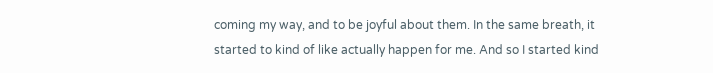coming my way, and to be joyful about them. In the same breath, it started to kind of like actually happen for me. And so I started kind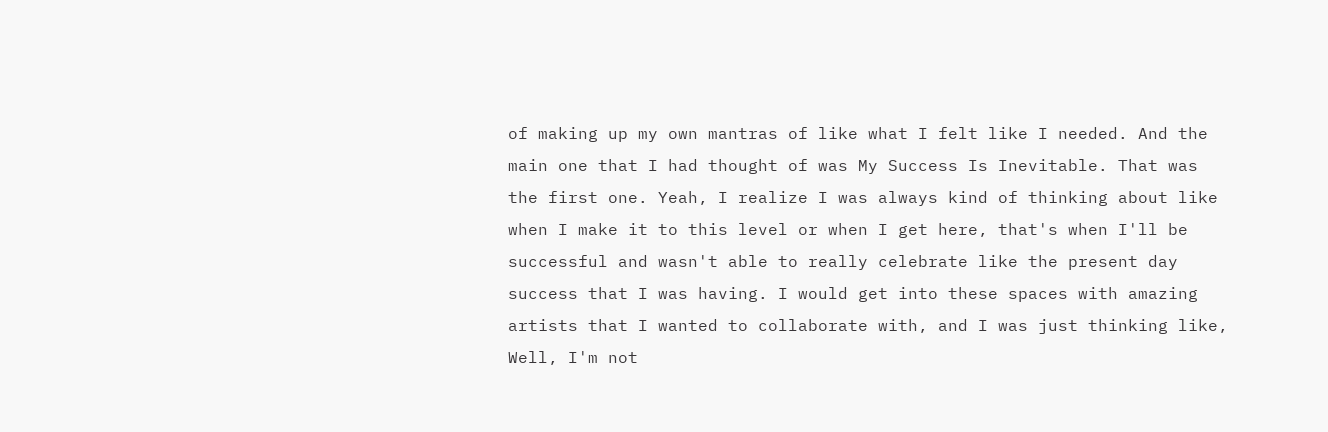of making up my own mantras of like what I felt like I needed. And the main one that I had thought of was My Success Is Inevitable. That was the first one. Yeah, I realize I was always kind of thinking about like when I make it to this level or when I get here, that's when I'll be successful and wasn't able to really celebrate like the present day success that I was having. I would get into these spaces with amazing artists that I wanted to collaborate with, and I was just thinking like, Well, I'm not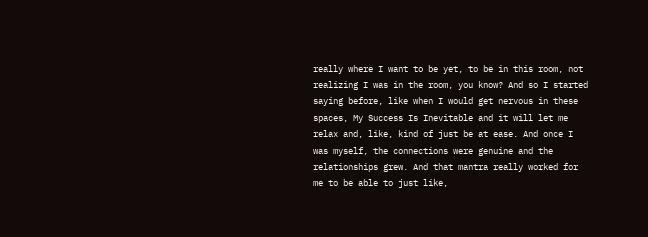really where I want to be yet, to be in this room, not realizing I was in the room, you know? And so I started saying before, like when I would get nervous in these spaces, My Success Is Inevitable and it will let me relax and, like, kind of just be at ease. And once I was myself, the connections were genuine and the relationships grew. And that mantra really worked for me to be able to just like,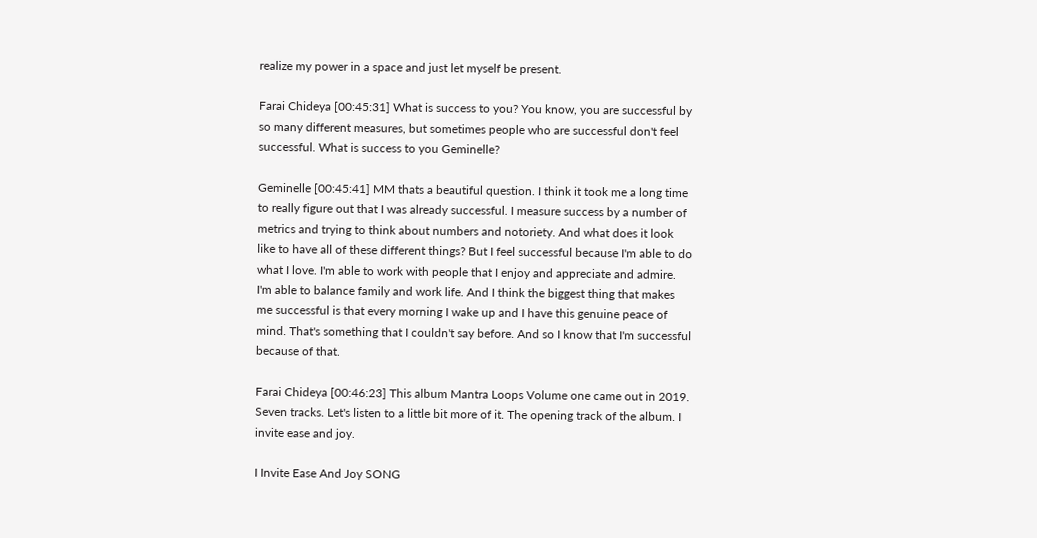realize my power in a space and just let myself be present.

Farai Chideya [00:45:31] What is success to you? You know, you are successful by so many different measures, but sometimes people who are successful don't feel successful. What is success to you Geminelle?

Geminelle [00:45:41] MM thats a beautiful question. I think it took me a long time to really figure out that I was already successful. I measure success by a number of metrics and trying to think about numbers and notoriety. And what does it look like to have all of these different things? But I feel successful because I'm able to do what I love. I'm able to work with people that I enjoy and appreciate and admire. I'm able to balance family and work life. And I think the biggest thing that makes me successful is that every morning I wake up and I have this genuine peace of mind. That's something that I couldn't say before. And so I know that I'm successful because of that.

Farai Chideya [00:46:23] This album Mantra Loops Volume one came out in 2019. Seven tracks. Let's listen to a little bit more of it. The opening track of the album. I invite ease and joy.

I Invite Ease And Joy SONG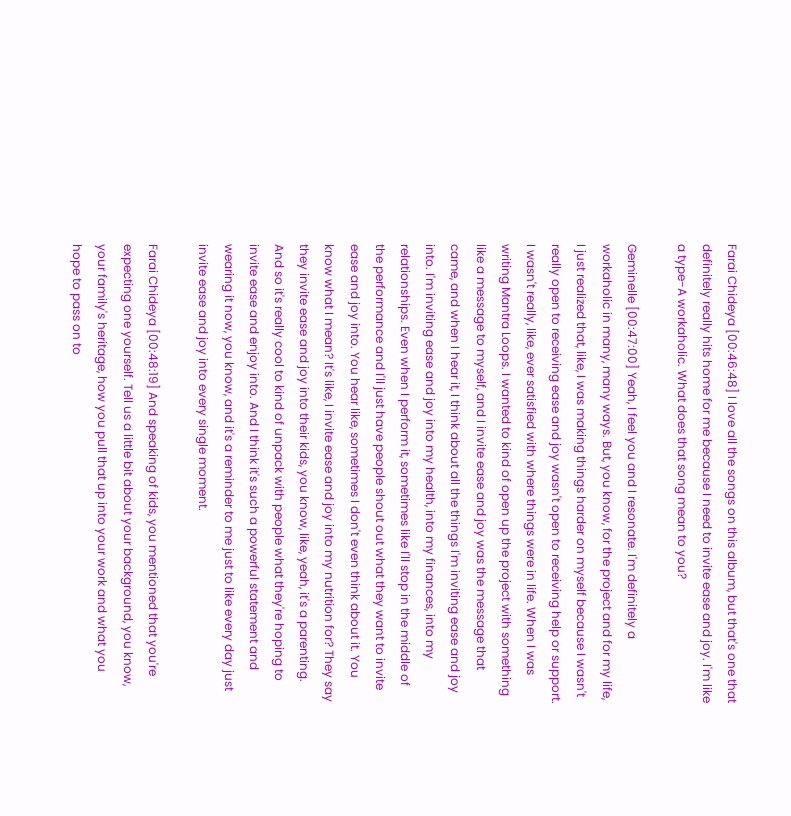Farai Chideya [00:46:48] I love all the songs on this album, but that's one that definitely really hits home for me because I need to invite ease and joy. I'm like a type-A workaholic. What does that song mean to you?

Geminelle [00:47:00] Yeah, I feel you and I resonate. I'm definitely a workaholic in many, many ways. But, you know, for the project and for my life, I just realized that, like, I was making things harder on myself because I wasn't really open to receiving ease and joy wasn't open to receiving help or support. I wasn't really, like, ever satisfied with where things were in life. When I was writing Mantra Loops. I wanted to kind of open up the project with something like a message to myself, and I invite ease and joy was the message that came, and when I hear it, I think about all the things I'm inviting ease and joy into. I'm inviting ease and joy into my health, into my finances, into my relationships. Even when I perform it, sometimes like I'll stop in the middle of the performance and I'll just have people shout out what they want to invite ease and joy into. You hear like, sometimes I don't even think about it. You know what I mean? It's like, I invite ease and joy into my nutrition for? They say they invite ease and joy into their kids, you know, like, yeah, it's a parenting. And so it's really cool to kind of unpack with people what they're hoping to invite ease and enjoy into. And I think it's such a powerful statement and wearing it now, you know, and it's a reminder to me just to like every day just invite ease and joy into every single moment.

Farai Chideya [00:48:19] And speaking of kids, you mentioned that you're expecting one yourself. Tell us a little bit about your background, you know, your family's heritage, how you pull that up into your work and what you hope to pass on to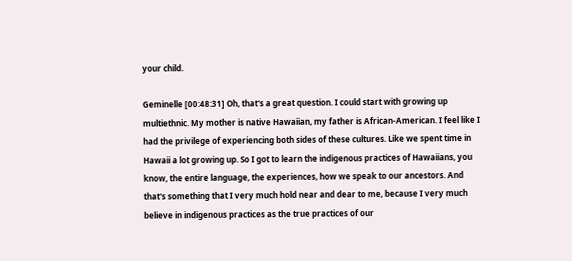your child.

Geminelle [00:48:31] Oh, that's a great question. I could start with growing up multiethnic. My mother is native Hawaiian, my father is African-American. I feel like I had the privilege of experiencing both sides of these cultures. Like we spent time in Hawaii a lot growing up. So I got to learn the indigenous practices of Hawaiians, you know, the entire language, the experiences, how we speak to our ancestors. And that's something that I very much hold near and dear to me, because I very much believe in indigenous practices as the true practices of our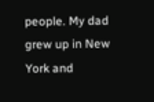people. My dad grew up in New York and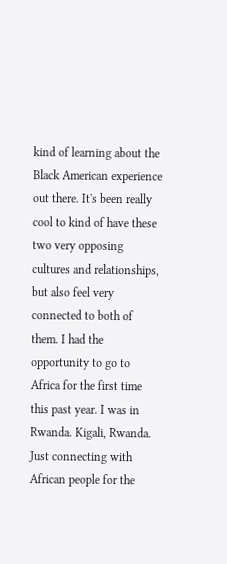kind of learning about the Black American experience out there. It's been really cool to kind of have these two very opposing cultures and relationships, but also feel very connected to both of them. I had the opportunity to go to Africa for the first time this past year. I was in Rwanda. Kigali, Rwanda. Just connecting with African people for the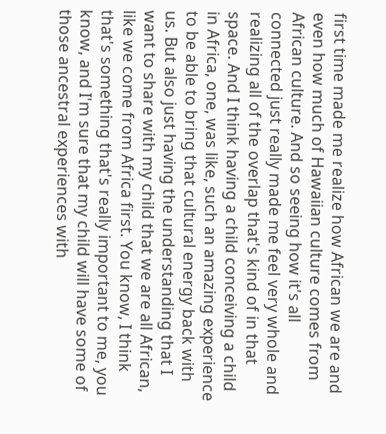first time made me realize how African we are and even how much of Hawaiian culture comes from African culture. And so seeing how it's all connected just really made me feel very whole and realizing all of the overlap that's kind of in that space. And I think having a child conceiving a child in Africa, one, was like, such an amazing experience to be able to bring that cultural energy back with us. But also just having the understanding that I want to share with my child that we are all African, like we come from Africa first. You know, I think that's something that's really important to me, you know, and I'm sure that my child will have some of those ancestral experiences with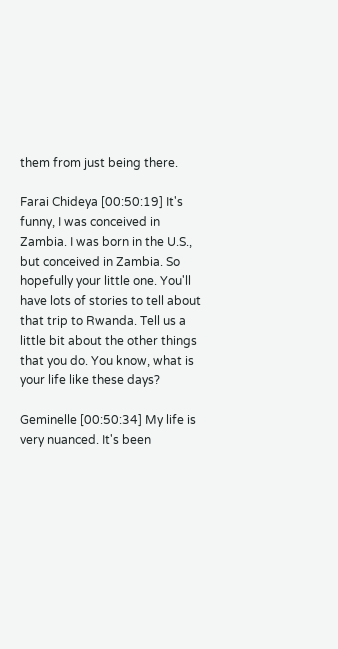them from just being there.

Farai Chideya [00:50:19] It's funny, I was conceived in Zambia. I was born in the U.S., but conceived in Zambia. So hopefully your little one. You'll have lots of stories to tell about that trip to Rwanda. Tell us a little bit about the other things that you do. You know, what is your life like these days?

Geminelle [00:50:34] My life is very nuanced. It's been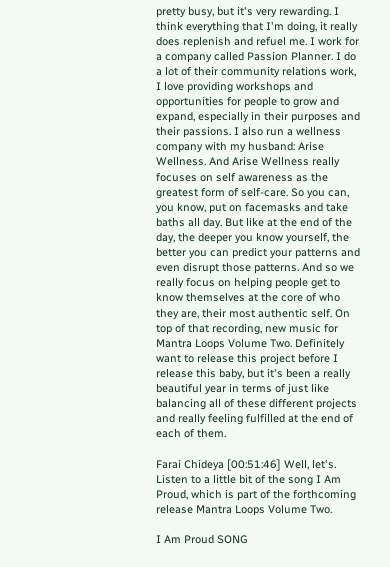pretty busy, but it's very rewarding. I think everything that I'm doing, it really does replenish and refuel me. I work for a company called Passion Planner. I do a lot of their community relations work, I love providing workshops and opportunities for people to grow and expand, especially in their purposes and their passions. I also run a wellness company with my husband: Arise  Wellness. And Arise Wellness really focuses on self awareness as the greatest form of self-care. So you can, you know, put on facemasks and take baths all day. But like at the end of the day, the deeper you know yourself, the better you can predict your patterns and even disrupt those patterns. And so we really focus on helping people get to know themselves at the core of who they are, their most authentic self. On top of that recording, new music for Mantra Loops Volume Two. Definitely want to release this project before I release this baby, but it's been a really beautiful year in terms of just like balancing all of these different projects and really feeling fulfilled at the end of each of them.

Farai Chideya [00:51:46] Well, let's. Listen to a little bit of the song I Am Proud, which is part of the forthcoming release Mantra Loops Volume Two.

I Am Proud SONG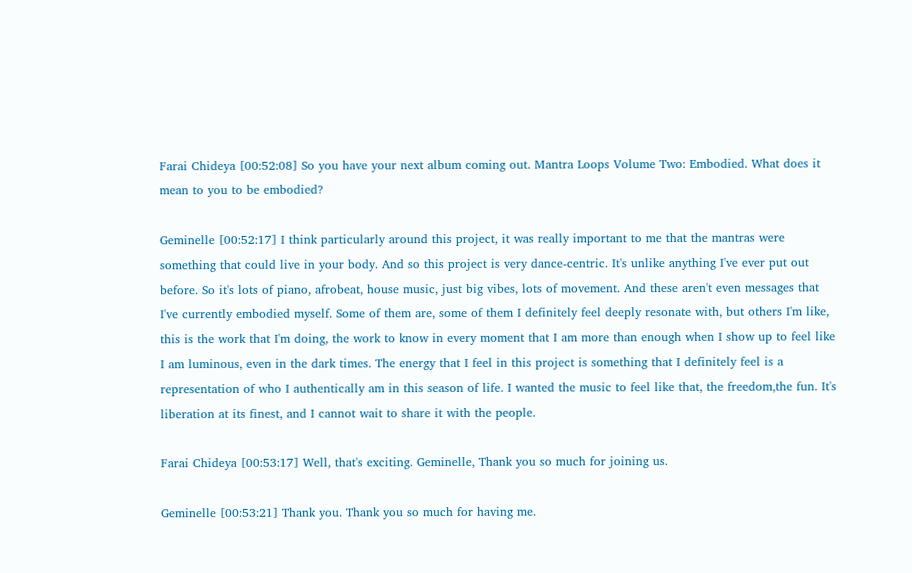Farai Chideya [00:52:08] So you have your next album coming out. Mantra Loops Volume Two: Embodied. What does it mean to you to be embodied?

Geminelle [00:52:17] I think particularly around this project, it was really important to me that the mantras were something that could live in your body. And so this project is very dance-centric. It's unlike anything I've ever put out before. So it's lots of piano, afrobeat, house music, just big vibes, lots of movement. And these aren't even messages that I've currently embodied myself. Some of them are, some of them I definitely feel deeply resonate with, but others I'm like, this is the work that I'm doing, the work to know in every moment that I am more than enough when I show up to feel like I am luminous, even in the dark times. The energy that I feel in this project is something that I definitely feel is a representation of who I authentically am in this season of life. I wanted the music to feel like that, the freedom,the fun. It's liberation at its finest, and I cannot wait to share it with the people.

Farai Chideya [00:53:17] Well, that's exciting. Geminelle, Thank you so much for joining us.

Geminelle [00:53:21] Thank you. Thank you so much for having me.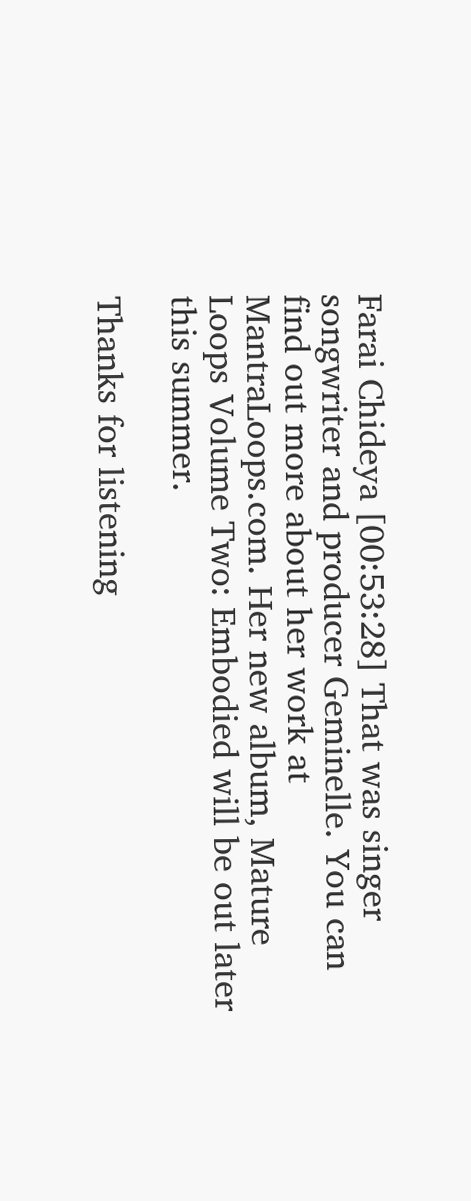Farai Chideya [00:53:28] That was singer songwriter and producer Geminelle. You can find out more about her work at MantraLoops.com. Her new album, Mature Loops Volume Two: Embodied will be out later this summer.

Thanks for listening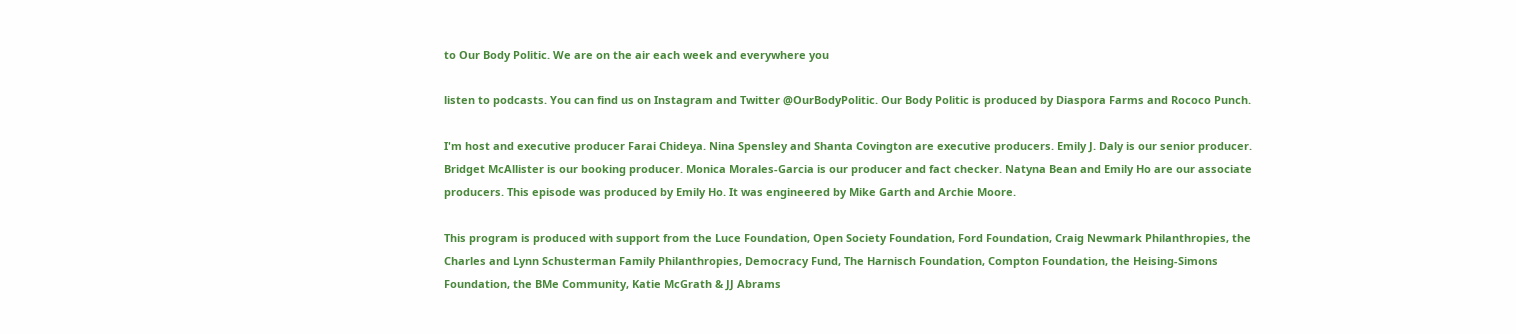to Our Body Politic. We are on the air each week and everywhere you

listen to podcasts. You can find us on Instagram and Twitter @OurBodyPolitic. Our Body Politic is produced by Diaspora Farms and Rococo Punch.

I'm host and executive producer Farai Chideya. Nina Spensley and Shanta Covington are executive producers. Emily J. Daly is our senior producer. Bridget McAllister is our booking producer. Monica Morales-Garcia is our producer and fact checker. Natyna Bean and Emily Ho are our associate producers. This episode was produced by Emily Ho. It was engineered by Mike Garth and Archie Moore.

This program is produced with support from the Luce Foundation, Open Society Foundation, Ford Foundation, Craig Newmark Philanthropies, the Charles and Lynn Schusterman Family Philanthropies, Democracy Fund, The Harnisch Foundation, Compton Foundation, the Heising-Simons Foundation, the BMe Community, Katie McGrath & JJ Abrams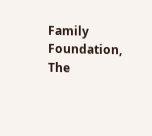Family Foundation, The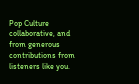Pop Culture collaborative, and from generous contributions from listeners like you.